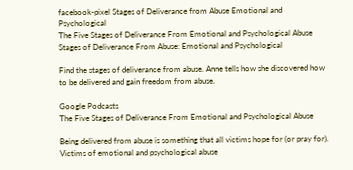facebook-pixel Stages of Deliverance from Abuse Emotional and Psychological
The Five Stages of Deliverance From Emotional and Psychological Abuse
Stages of Deliverance From Abuse: Emotional and Psychological

Find the stages of deliverance from abuse. Anne tells how she discovered how to be delivered and gain freedom from abuse.

Google Podcasts
The Five Stages of Deliverance From Emotional and Psychological Abuse

Being delivered from abuse is something that all victims hope for (or pray for). Victims of emotional and psychological abuse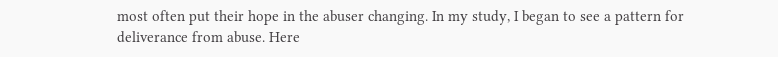most often put their hope in the abuser changing. In my study, I began to see a pattern for deliverance from abuse. Here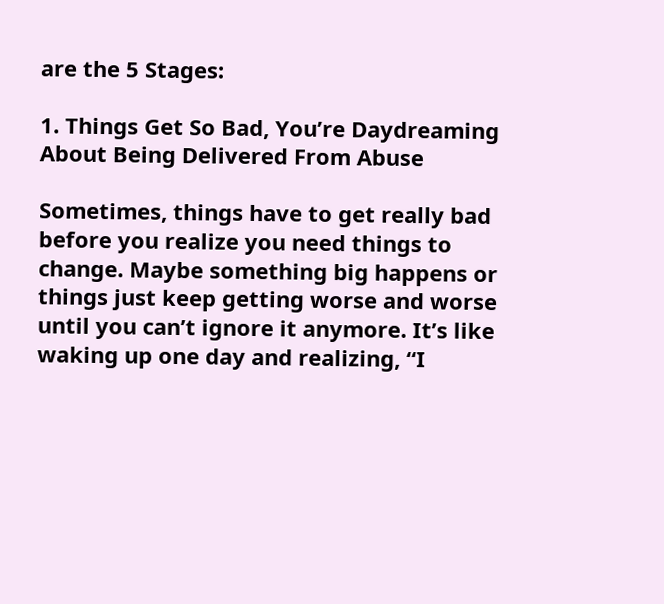are the 5 Stages:

1. Things Get So Bad, You’re Daydreaming About Being Delivered From Abuse

Sometimes, things have to get really bad before you realize you need things to change. Maybe something big happens or things just keep getting worse and worse until you can’t ignore it anymore. It’s like waking up one day and realizing, “I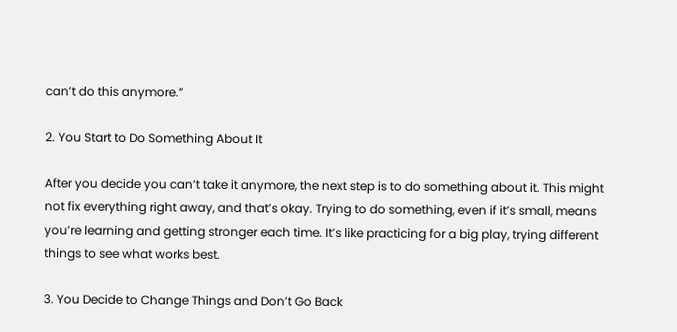can’t do this anymore.”

2. You Start to Do Something About It

After you decide you can’t take it anymore, the next step is to do something about it. This might not fix everything right away, and that’s okay. Trying to do something, even if it’s small, means you’re learning and getting stronger each time. It’s like practicing for a big play, trying different things to see what works best.

3. You Decide to Change Things and Don’t Go Back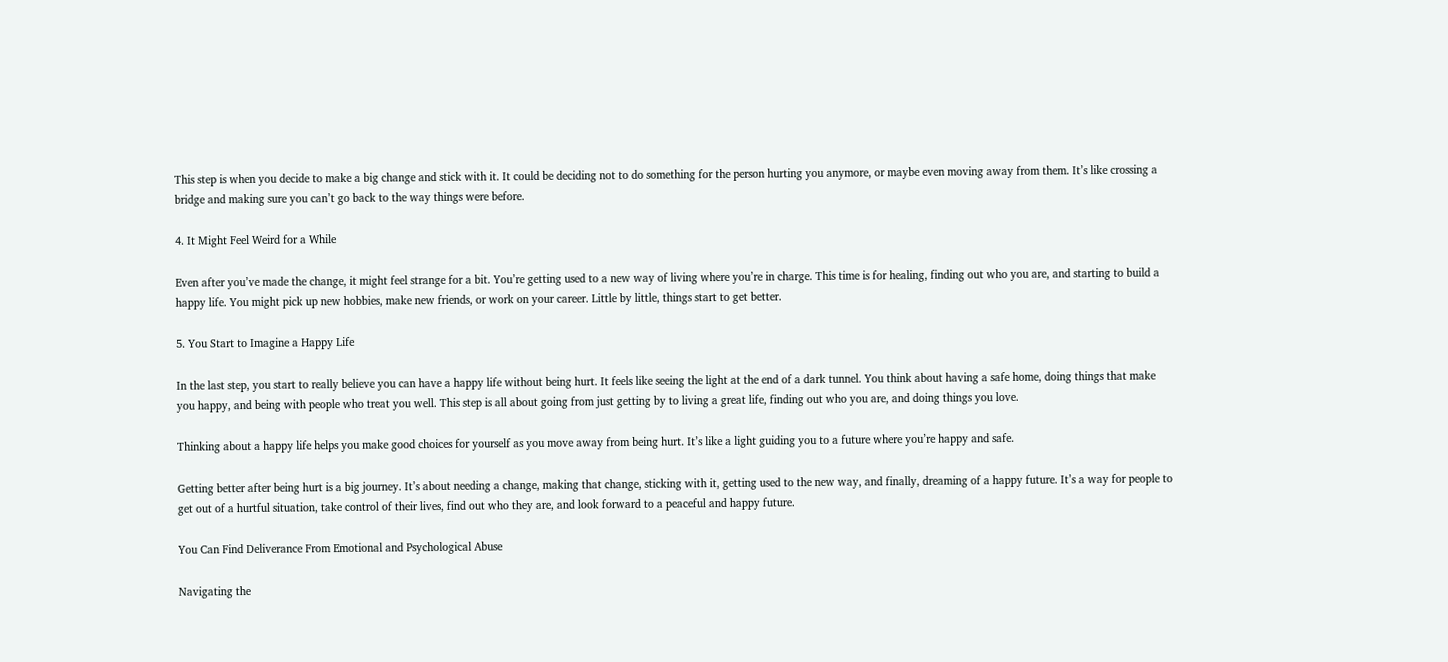This step is when you decide to make a big change and stick with it. It could be deciding not to do something for the person hurting you anymore, or maybe even moving away from them. It’s like crossing a bridge and making sure you can’t go back to the way things were before.

4. It Might Feel Weird for a While

Even after you’ve made the change, it might feel strange for a bit. You’re getting used to a new way of living where you’re in charge. This time is for healing, finding out who you are, and starting to build a happy life. You might pick up new hobbies, make new friends, or work on your career. Little by little, things start to get better.

5. You Start to Imagine a Happy Life

In the last step, you start to really believe you can have a happy life without being hurt. It feels like seeing the light at the end of a dark tunnel. You think about having a safe home, doing things that make you happy, and being with people who treat you well. This step is all about going from just getting by to living a great life, finding out who you are, and doing things you love.

Thinking about a happy life helps you make good choices for yourself as you move away from being hurt. It’s like a light guiding you to a future where you’re happy and safe.

Getting better after being hurt is a big journey. It’s about needing a change, making that change, sticking with it, getting used to the new way, and finally, dreaming of a happy future. It’s a way for people to get out of a hurtful situation, take control of their lives, find out who they are, and look forward to a peaceful and happy future.

You Can Find Deliverance From Emotional and Psychological Abuse

Navigating the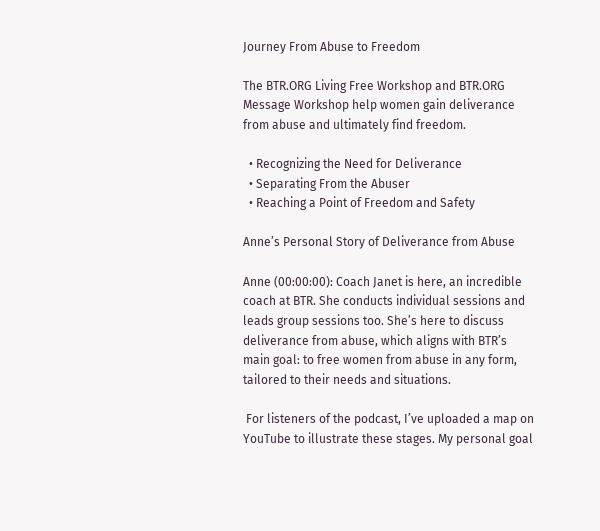Journey From Abuse to Freedom

The BTR.ORG Living Free Workshop and BTR.ORG Message Workshop help women gain deliverance from abuse and ultimately find freedom.

  • Recognizing the Need for Deliverance
  • Separating From the Abuser
  • Reaching a Point of Freedom and Safety

Anne’s Personal Story of Deliverance from Abuse

Anne (00:00:00): Coach Janet is here, an incredible coach at BTR. She conducts individual sessions and leads group sessions too. She’s here to discuss deliverance from abuse, which aligns with BTR’s main goal: to free women from abuse in any form, tailored to their needs and situations.

 For listeners of the podcast, I’ve uploaded a map on YouTube to illustrate these stages. My personal goal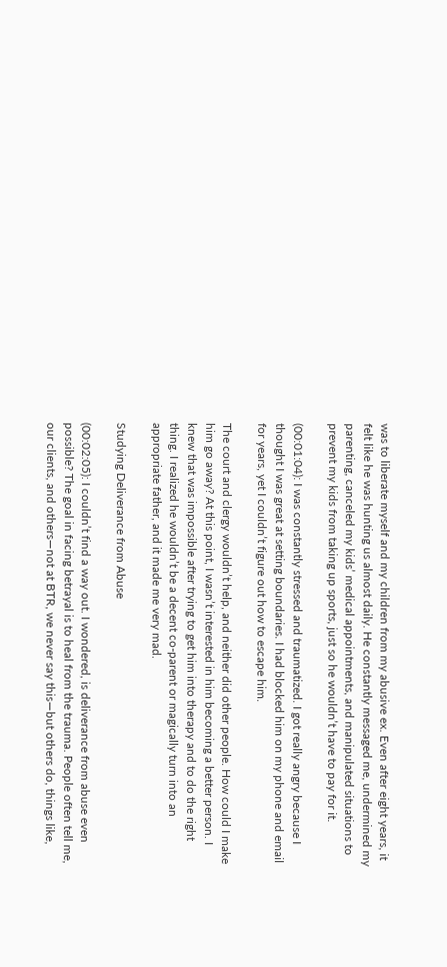was to liberate myself and my children from my abusive ex. Even after eight years, it felt like he was hunting us almost daily. He constantly messaged me, undermined my parenting, canceled my kids’ medical appointments, and manipulated situations to prevent my kids from taking up sports, just so he wouldn’t have to pay for it.

(00:01:04): I was constantly stressed and traumatized. I got really angry because I thought I was great at setting boundaries. I had blocked him on my phone and email for years, yet I couldn’t figure out how to escape him.

The court and clergy wouldn’t help, and neither did other people. How could I make him go away? At this point, I wasn’t interested in him becoming a better person. I knew that was impossible after trying to get him into therapy and to do the right thing. I realized he wouldn’t be a decent co-parent or magically turn into an appropriate father, and it made me very mad.

Studying Deliverance from Abuse

(00:02:05): I couldn’t find a way out. I wondered, is deliverance from abuse even possible? The goal in facing betrayal is to heal from the trauma. People often tell me, our clients, and others—not at BTR, we never say this—but others do, things like,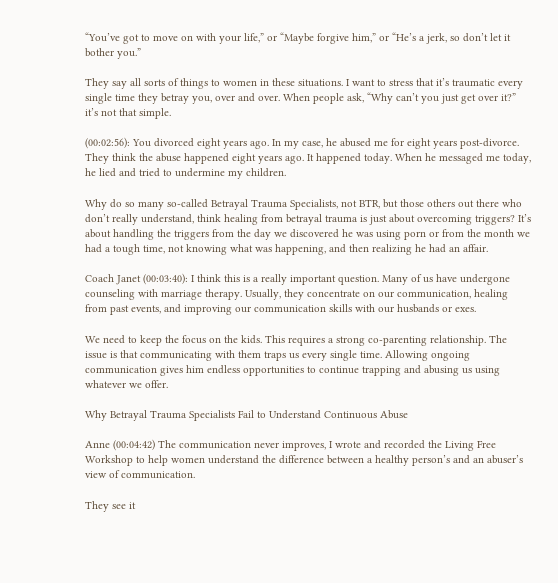“You’ve got to move on with your life,” or “Maybe forgive him,” or “He’s a jerk, so don’t let it bother you.”

They say all sorts of things to women in these situations. I want to stress that it’s traumatic every single time they betray you, over and over. When people ask, “Why can’t you just get over it?” it’s not that simple.

(00:02:56): You divorced eight years ago. In my case, he abused me for eight years post-divorce. They think the abuse happened eight years ago. It happened today. When he messaged me today, he lied and tried to undermine my children.

Why do so many so-called Betrayal Trauma Specialists, not BTR, but those others out there who don’t really understand, think healing from betrayal trauma is just about overcoming triggers? It’s about handling the triggers from the day we discovered he was using porn or from the month we had a tough time, not knowing what was happening, and then realizing he had an affair.

Coach Janet (00:03:40): I think this is a really important question. Many of us have undergone counseling with marriage therapy. Usually, they concentrate on our communication, healing from past events, and improving our communication skills with our husbands or exes.

We need to keep the focus on the kids. This requires a strong co-parenting relationship. The issue is that communicating with them traps us every single time. Allowing ongoing communication gives him endless opportunities to continue trapping and abusing us using whatever we offer.

Why Betrayal Trauma Specialists Fail to Understand Continuous Abuse

Anne (00:04:42) The communication never improves, I wrote and recorded the Living Free Workshop to help women understand the difference between a healthy person’s and an abuser’s view of communication.

They see it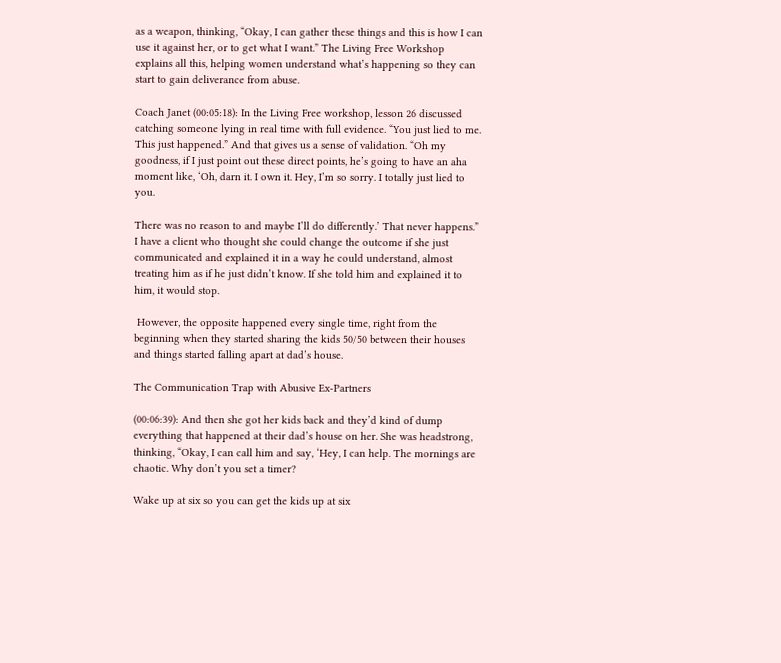as a weapon, thinking, “Okay, I can gather these things and this is how I can use it against her, or to get what I want.” The Living Free Workshop explains all this, helping women understand what’s happening so they can start to gain deliverance from abuse.

Coach Janet (00:05:18): In the Living Free workshop, lesson 26 discussed catching someone lying in real time with full evidence. “You just lied to me. This just happened.” And that gives us a sense of validation. “Oh my goodness, if I just point out these direct points, he’s going to have an aha moment like, ‘Oh, darn it. I own it. Hey, I’m so sorry. I totally just lied to you.

There was no reason to and maybe I’ll do differently.’ That never happens.” I have a client who thought she could change the outcome if she just communicated and explained it in a way he could understand, almost treating him as if he just didn’t know. If she told him and explained it to him, it would stop.

 However, the opposite happened every single time, right from the beginning when they started sharing the kids 50/50 between their houses and things started falling apart at dad’s house.

The Communication Trap with Abusive Ex-Partners

(00:06:39): And then she got her kids back and they’d kind of dump everything that happened at their dad’s house on her. She was headstrong, thinking, “Okay, I can call him and say, ‘Hey, I can help. The mornings are chaotic. Why don’t you set a timer?

Wake up at six so you can get the kids up at six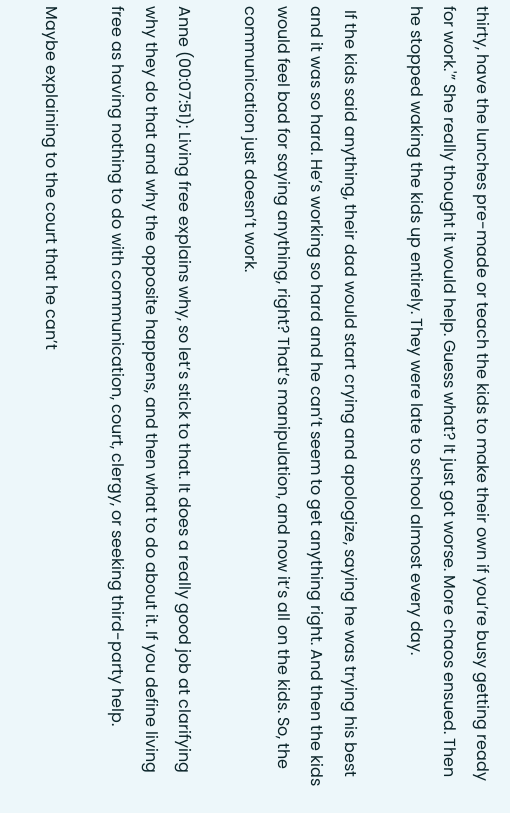thirty, have the lunches pre-made or teach the kids to make their own if you’re busy getting ready for work.'” She really thought it would help. Guess what? It just got worse. More chaos ensued. Then he stopped waking the kids up entirely. They were late to school almost every day.

 If the kids said anything, their dad would start crying and apologize, saying he was trying his best and it was so hard. He’s working so hard and he can’t seem to get anything right. And then the kids would feel bad for saying anything, right? That’s manipulation, and now it’s all on the kids. So, the communication just doesn’t work.

Anne (00:07:51): Living free explains why, so let’s stick to that. It does a really good job at clarifying why they do that and why the opposite happens, and then what to do about it. If you define living free as having nothing to do with communication, court, clergy, or seeking third-party help.

Maybe explaining to the court that he can’t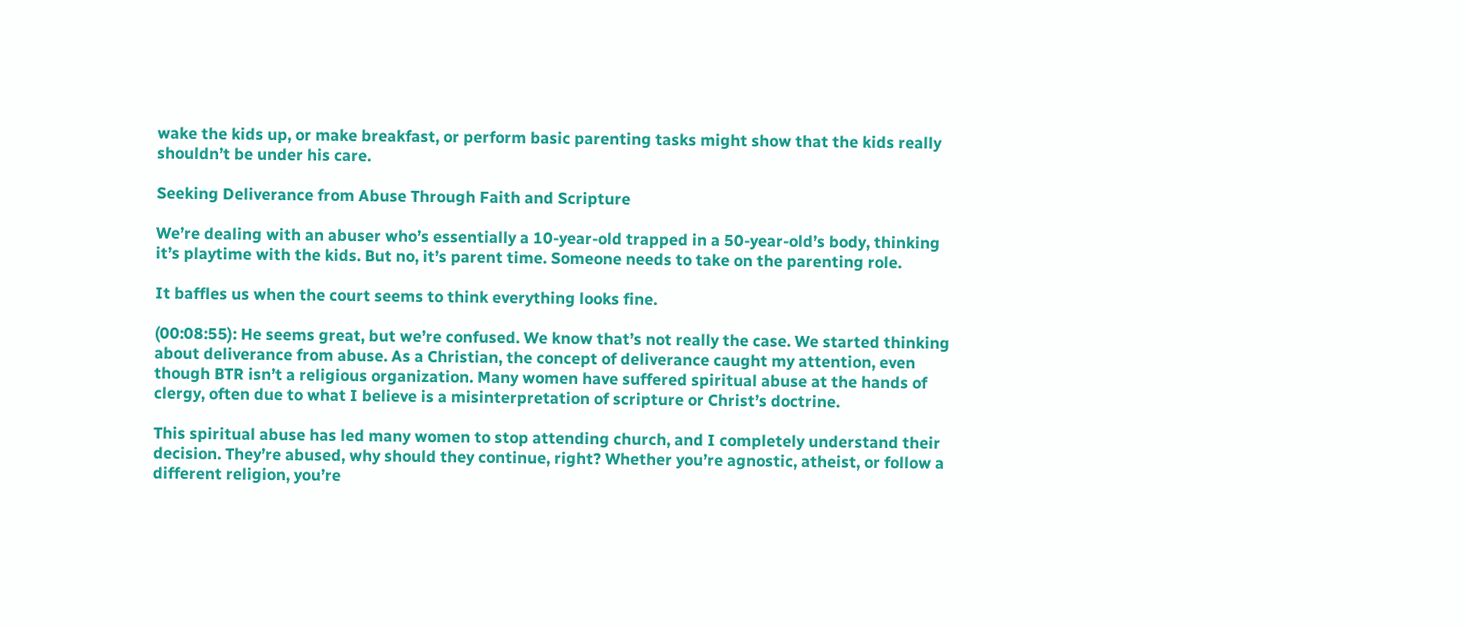wake the kids up, or make breakfast, or perform basic parenting tasks might show that the kids really shouldn’t be under his care.

Seeking Deliverance from Abuse Through Faith and Scripture

We’re dealing with an abuser who’s essentially a 10-year-old trapped in a 50-year-old’s body, thinking it’s playtime with the kids. But no, it’s parent time. Someone needs to take on the parenting role.

It baffles us when the court seems to think everything looks fine.

(00:08:55): He seems great, but we’re confused. We know that’s not really the case. We started thinking about deliverance from abuse. As a Christian, the concept of deliverance caught my attention, even though BTR isn’t a religious organization. Many women have suffered spiritual abuse at the hands of clergy, often due to what I believe is a misinterpretation of scripture or Christ’s doctrine.

This spiritual abuse has led many women to stop attending church, and I completely understand their decision. They’re abused, why should they continue, right? Whether you’re agnostic, atheist, or follow a different religion, you’re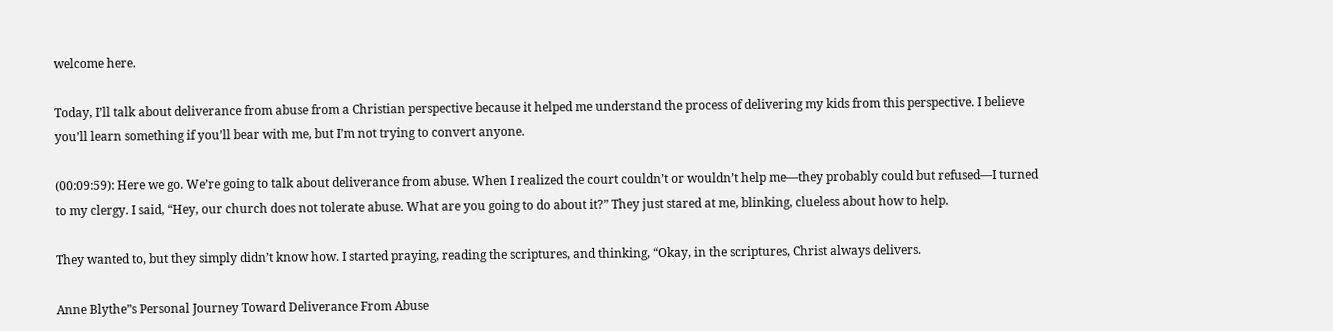welcome here.

Today, I’ll talk about deliverance from abuse from a Christian perspective because it helped me understand the process of delivering my kids from this perspective. I believe you’ll learn something if you’ll bear with me, but I’m not trying to convert anyone.

(00:09:59): Here we go. We’re going to talk about deliverance from abuse. When I realized the court couldn’t or wouldn’t help me—they probably could but refused—I turned to my clergy. I said, “Hey, our church does not tolerate abuse. What are you going to do about it?” They just stared at me, blinking, clueless about how to help.

They wanted to, but they simply didn’t know how. I started praying, reading the scriptures, and thinking, “Okay, in the scriptures, Christ always delivers.

Anne Blythe”s Personal Journey Toward Deliverance From Abuse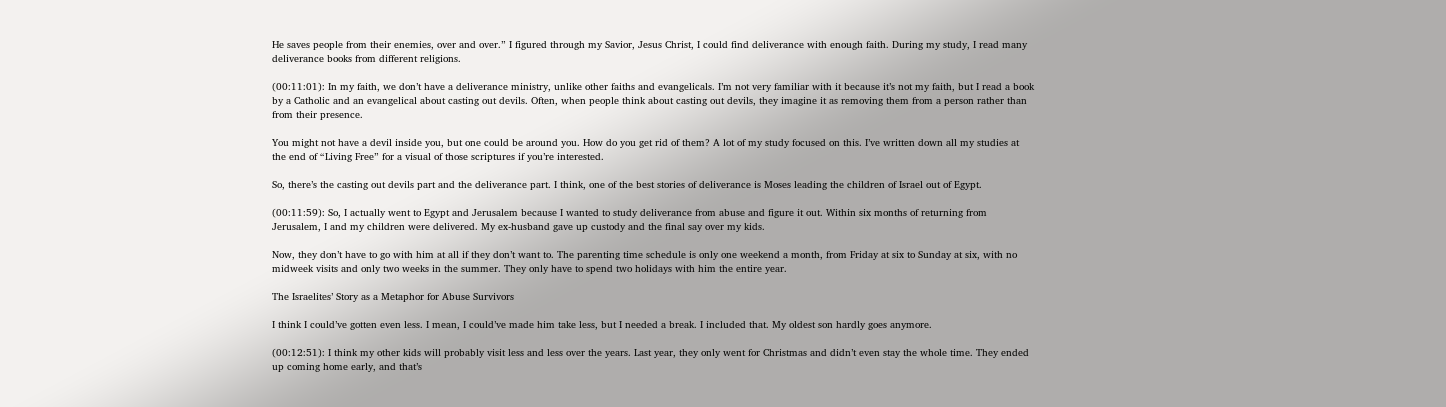He saves people from their enemies, over and over.” I figured through my Savior, Jesus Christ, I could find deliverance with enough faith. During my study, I read many deliverance books from different religions.

(00:11:01): In my faith, we don’t have a deliverance ministry, unlike other faiths and evangelicals. I’m not very familiar with it because it’s not my faith, but I read a book by a Catholic and an evangelical about casting out devils. Often, when people think about casting out devils, they imagine it as removing them from a person rather than from their presence.

You might not have a devil inside you, but one could be around you. How do you get rid of them? A lot of my study focused on this. I’ve written down all my studies at the end of “Living Free” for a visual of those scriptures if you’re interested.

So, there’s the casting out devils part and the deliverance part. I think, one of the best stories of deliverance is Moses leading the children of Israel out of Egypt.

(00:11:59): So, I actually went to Egypt and Jerusalem because I wanted to study deliverance from abuse and figure it out. Within six months of returning from Jerusalem, I and my children were delivered. My ex-husband gave up custody and the final say over my kids.

Now, they don’t have to go with him at all if they don’t want to. The parenting time schedule is only one weekend a month, from Friday at six to Sunday at six, with no midweek visits and only two weeks in the summer. They only have to spend two holidays with him the entire year.

The Israelites’ Story as a Metaphor for Abuse Survivors

I think I could’ve gotten even less. I mean, I could’ve made him take less, but I needed a break. I included that. My oldest son hardly goes anymore.

(00:12:51): I think my other kids will probably visit less and less over the years. Last year, they only went for Christmas and didn’t even stay the whole time. They ended up coming home early, and that’s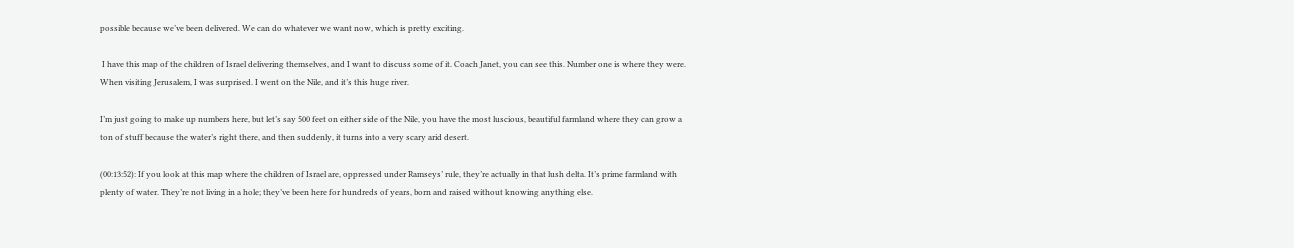possible because we’ve been delivered. We can do whatever we want now, which is pretty exciting.

 I have this map of the children of Israel delivering themselves, and I want to discuss some of it. Coach Janet, you can see this. Number one is where they were. When visiting Jerusalem, I was surprised. I went on the Nile, and it’s this huge river.

I’m just going to make up numbers here, but let’s say 500 feet on either side of the Nile, you have the most luscious, beautiful farmland where they can grow a ton of stuff because the water’s right there, and then suddenly, it turns into a very scary arid desert.

(00:13:52): If you look at this map where the children of Israel are, oppressed under Ramseys’ rule, they’re actually in that lush delta. It’s prime farmland with plenty of water. They’re not living in a hole; they’ve been here for hundreds of years, born and raised without knowing anything else.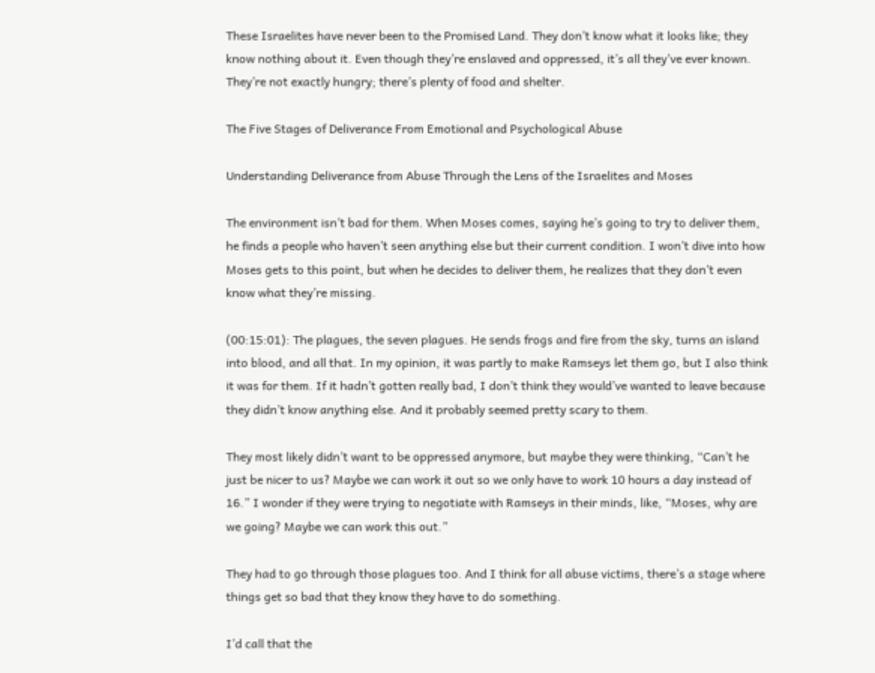These Israelites have never been to the Promised Land. They don’t know what it looks like; they know nothing about it. Even though they’re enslaved and oppressed, it’s all they’ve ever known. They’re not exactly hungry; there’s plenty of food and shelter.

The Five Stages of Deliverance From Emotional and Psychological Abuse

Understanding Deliverance from Abuse Through the Lens of the Israelites and Moses

The environment isn’t bad for them. When Moses comes, saying he’s going to try to deliver them, he finds a people who haven’t seen anything else but their current condition. I won’t dive into how Moses gets to this point, but when he decides to deliver them, he realizes that they don’t even know what they’re missing.

(00:15:01): The plagues, the seven plagues. He sends frogs and fire from the sky, turns an island into blood, and all that. In my opinion, it was partly to make Ramseys let them go, but I also think it was for them. If it hadn’t gotten really bad, I don’t think they would’ve wanted to leave because they didn’t know anything else. And it probably seemed pretty scary to them.

They most likely didn’t want to be oppressed anymore, but maybe they were thinking, “Can’t he just be nicer to us? Maybe we can work it out so we only have to work 10 hours a day instead of 16.” I wonder if they were trying to negotiate with Ramseys in their minds, like, “Moses, why are we going? Maybe we can work this out.”

They had to go through those plagues too. And I think for all abuse victims, there’s a stage where things get so bad that they know they have to do something.

I’d call that the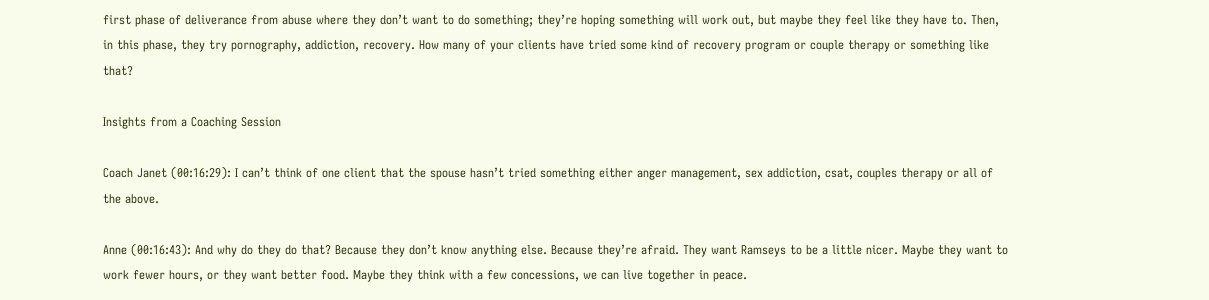first phase of deliverance from abuse where they don’t want to do something; they’re hoping something will work out, but maybe they feel like they have to. Then, in this phase, they try pornography, addiction, recovery. How many of your clients have tried some kind of recovery program or couple therapy or something like that?

Insights from a Coaching Session

Coach Janet (00:16:29): I can’t think of one client that the spouse hasn’t tried something either anger management, sex addiction, csat, couples therapy or all of the above.

Anne (00:16:43): And why do they do that? Because they don’t know anything else. Because they’re afraid. They want Ramseys to be a little nicer. Maybe they want to work fewer hours, or they want better food. Maybe they think with a few concessions, we can live together in peace.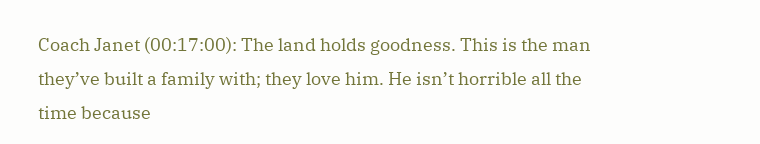Coach Janet (00:17:00): The land holds goodness. This is the man they’ve built a family with; they love him. He isn’t horrible all the time because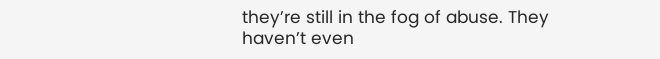they’re still in the fog of abuse. They haven’t even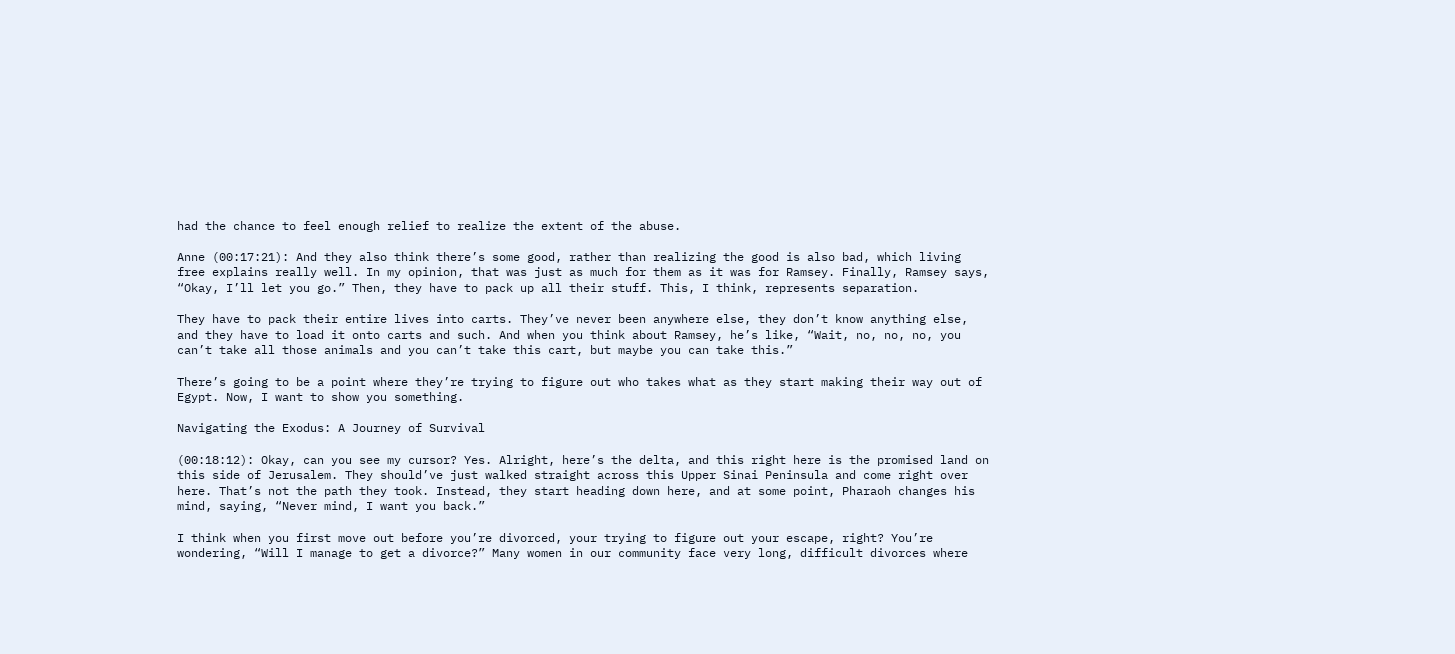had the chance to feel enough relief to realize the extent of the abuse.

Anne (00:17:21): And they also think there’s some good, rather than realizing the good is also bad, which living free explains really well. In my opinion, that was just as much for them as it was for Ramsey. Finally, Ramsey says, “Okay, I’ll let you go.” Then, they have to pack up all their stuff. This, I think, represents separation.

They have to pack their entire lives into carts. They’ve never been anywhere else, they don’t know anything else, and they have to load it onto carts and such. And when you think about Ramsey, he’s like, “Wait, no, no, no, you can’t take all those animals and you can’t take this cart, but maybe you can take this.”

There’s going to be a point where they’re trying to figure out who takes what as they start making their way out of Egypt. Now, I want to show you something.

Navigating the Exodus: A Journey of Survival

(00:18:12): Okay, can you see my cursor? Yes. Alright, here’s the delta, and this right here is the promised land on this side of Jerusalem. They should’ve just walked straight across this Upper Sinai Peninsula and come right over here. That’s not the path they took. Instead, they start heading down here, and at some point, Pharaoh changes his mind, saying, “Never mind, I want you back.”

I think when you first move out before you’re divorced, your trying to figure out your escape, right? You’re wondering, “Will I manage to get a divorce?” Many women in our community face very long, difficult divorces where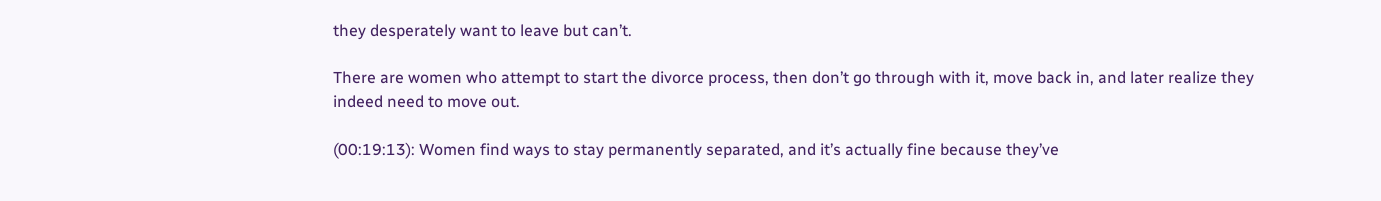they desperately want to leave but can’t.

There are women who attempt to start the divorce process, then don’t go through with it, move back in, and later realize they indeed need to move out.

(00:19:13): Women find ways to stay permanently separated, and it’s actually fine because they’ve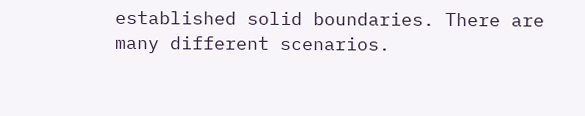established solid boundaries. There are many different scenarios.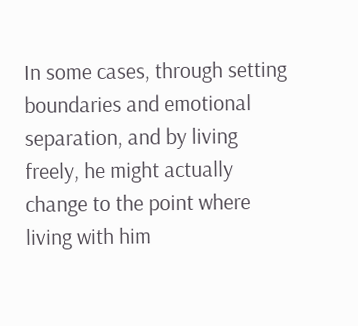In some cases, through setting boundaries and emotional separation, and by living freely, he might actually change to the point where living with him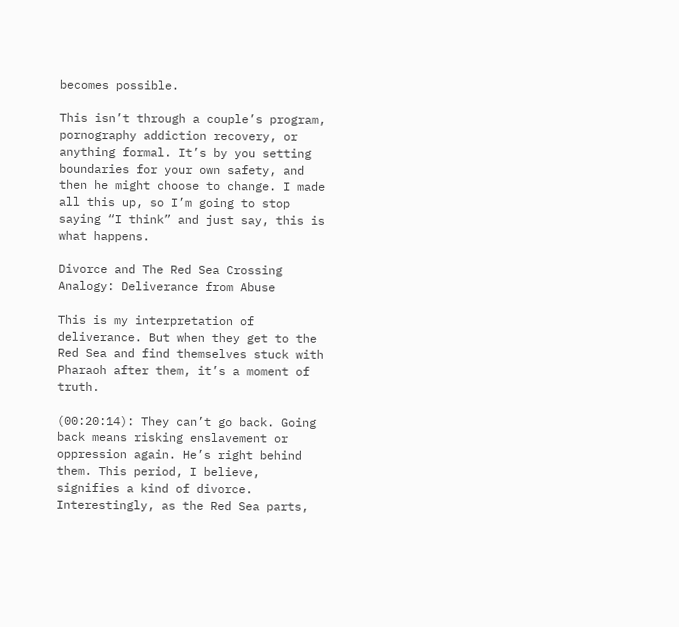becomes possible.

This isn’t through a couple’s program, pornography addiction recovery, or anything formal. It’s by you setting boundaries for your own safety, and then he might choose to change. I made all this up, so I’m going to stop saying “I think” and just say, this is what happens.

Divorce and The Red Sea Crossing Analogy: Deliverance from Abuse

This is my interpretation of deliverance. But when they get to the Red Sea and find themselves stuck with Pharaoh after them, it’s a moment of truth.

(00:20:14): They can’t go back. Going back means risking enslavement or oppression again. He’s right behind them. This period, I believe, signifies a kind of divorce. Interestingly, as the Red Sea parts,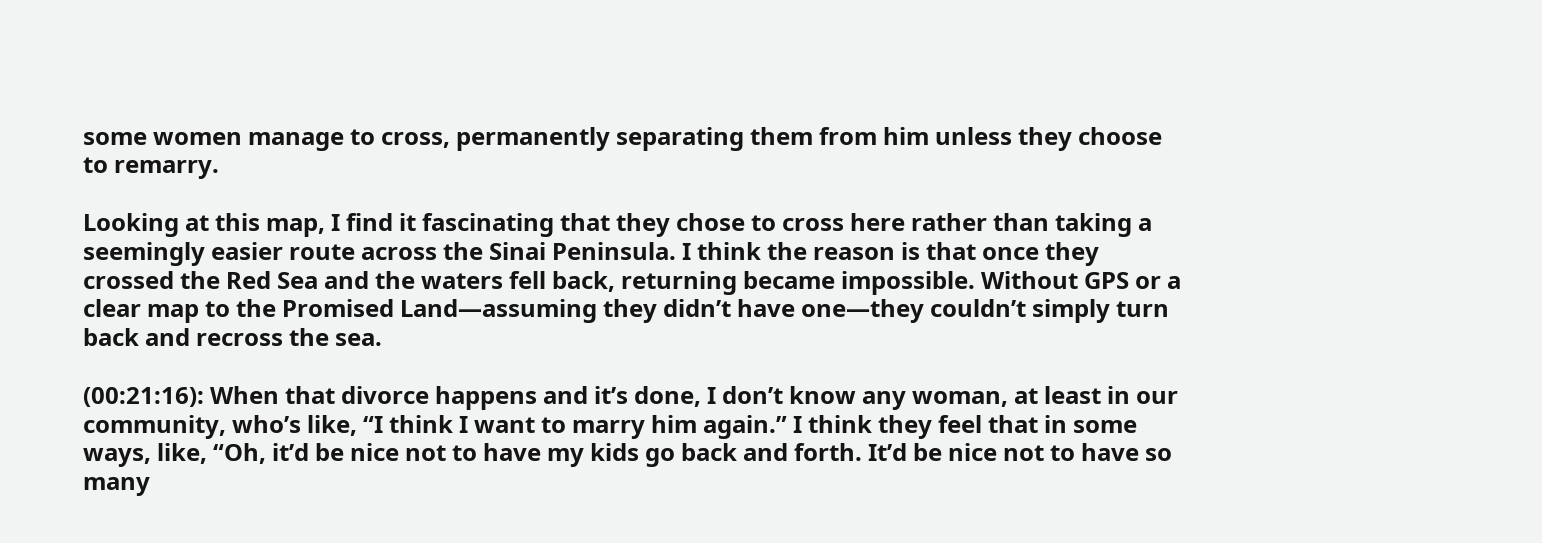some women manage to cross, permanently separating them from him unless they choose to remarry.

Looking at this map, I find it fascinating that they chose to cross here rather than taking a seemingly easier route across the Sinai Peninsula. I think the reason is that once they crossed the Red Sea and the waters fell back, returning became impossible. Without GPS or a clear map to the Promised Land—assuming they didn’t have one—they couldn’t simply turn back and recross the sea.

(00:21:16): When that divorce happens and it’s done, I don’t know any woman, at least in our community, who’s like, “I think I want to marry him again.” I think they feel that in some ways, like, “Oh, it’d be nice not to have my kids go back and forth. It’d be nice not to have so many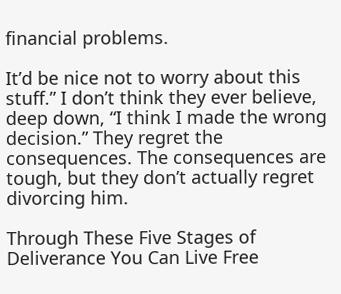financial problems.

It’d be nice not to worry about this stuff.” I don’t think they ever believe, deep down, “I think I made the wrong decision.” They regret the consequences. The consequences are tough, but they don’t actually regret divorcing him.

Through These Five Stages of Deliverance You Can Live Free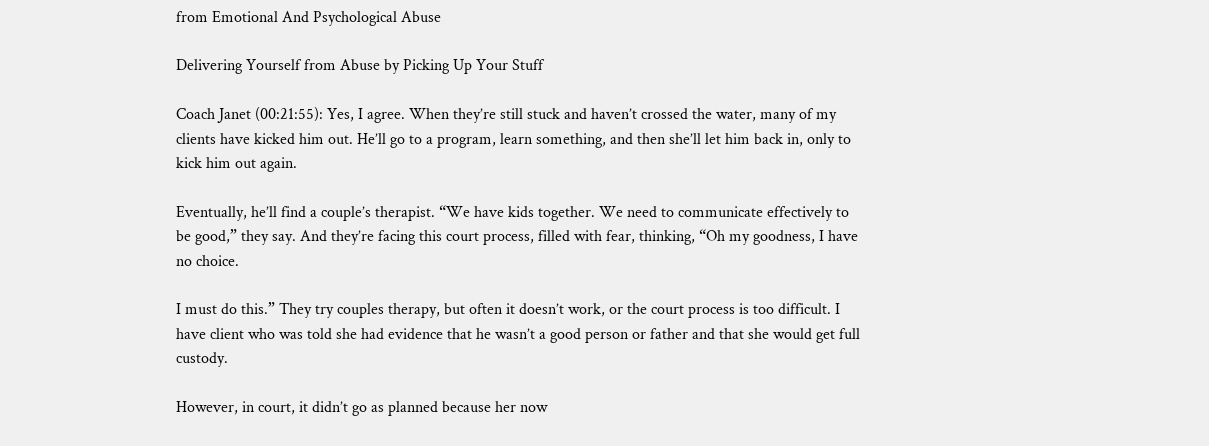from Emotional And Psychological Abuse

Delivering Yourself from Abuse by Picking Up Your Stuff

Coach Janet (00:21:55): Yes, I agree. When they’re still stuck and haven’t crossed the water, many of my clients have kicked him out. He’ll go to a program, learn something, and then she’ll let him back in, only to kick him out again.

Eventually, he’ll find a couple’s therapist. “We have kids together. We need to communicate effectively to be good,” they say. And they’re facing this court process, filled with fear, thinking, “Oh my goodness, I have no choice.

I must do this.” They try couples therapy, but often it doesn’t work, or the court process is too difficult. I have client who was told she had evidence that he wasn’t a good person or father and that she would get full custody.

However, in court, it didn’t go as planned because her now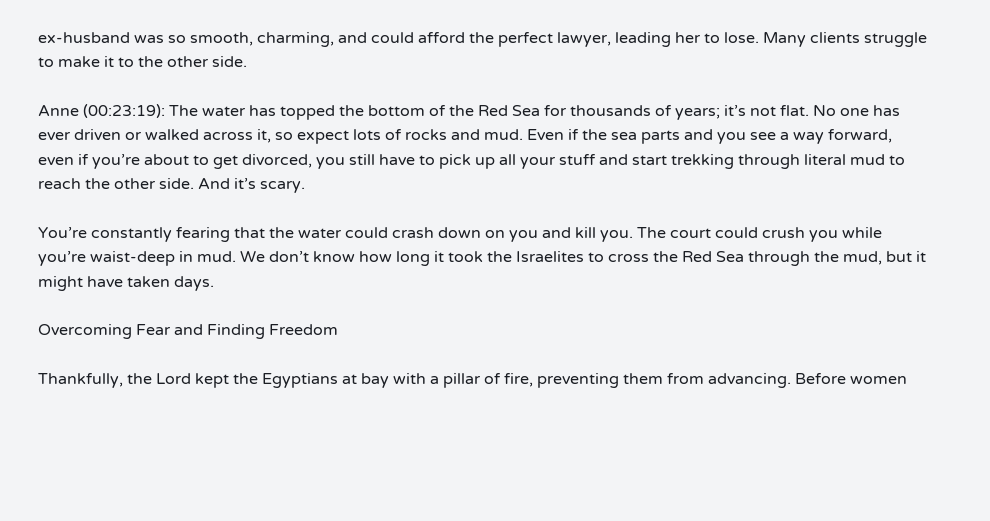ex-husband was so smooth, charming, and could afford the perfect lawyer, leading her to lose. Many clients struggle to make it to the other side.

Anne (00:23:19): The water has topped the bottom of the Red Sea for thousands of years; it’s not flat. No one has ever driven or walked across it, so expect lots of rocks and mud. Even if the sea parts and you see a way forward, even if you’re about to get divorced, you still have to pick up all your stuff and start trekking through literal mud to reach the other side. And it’s scary.

You’re constantly fearing that the water could crash down on you and kill you. The court could crush you while you’re waist-deep in mud. We don’t know how long it took the Israelites to cross the Red Sea through the mud, but it might have taken days.

Overcoming Fear and Finding Freedom

Thankfully, the Lord kept the Egyptians at bay with a pillar of fire, preventing them from advancing. Before women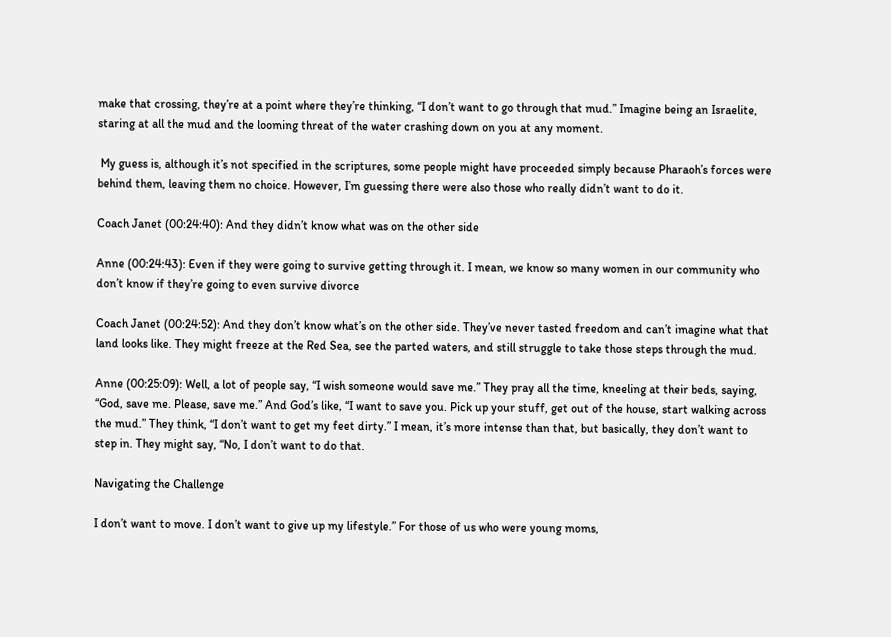make that crossing, they’re at a point where they’re thinking, “I don’t want to go through that mud.” Imagine being an Israelite, staring at all the mud and the looming threat of the water crashing down on you at any moment.

 My guess is, although it’s not specified in the scriptures, some people might have proceeded simply because Pharaoh’s forces were behind them, leaving them no choice. However, I’m guessing there were also those who really didn’t want to do it.

Coach Janet (00:24:40): And they didn’t know what was on the other side

Anne (00:24:43): Even if they were going to survive getting through it. I mean, we know so many women in our community who don’t know if they’re going to even survive divorce

Coach Janet (00:24:52): And they don’t know what’s on the other side. They’ve never tasted freedom and can’t imagine what that land looks like. They might freeze at the Red Sea, see the parted waters, and still struggle to take those steps through the mud.

Anne (00:25:09): Well, a lot of people say, “I wish someone would save me.” They pray all the time, kneeling at their beds, saying, “God, save me. Please, save me.” And God’s like, “I want to save you. Pick up your stuff, get out of the house, start walking across the mud.” They think, “I don’t want to get my feet dirty.” I mean, it’s more intense than that, but basically, they don’t want to step in. They might say, “No, I don’t want to do that.

Navigating the Challenge

I don’t want to move. I don’t want to give up my lifestyle.” For those of us who were young moms,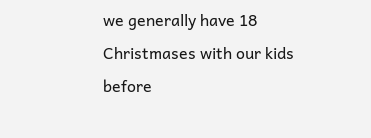we generally have 18 Christmases with our kids before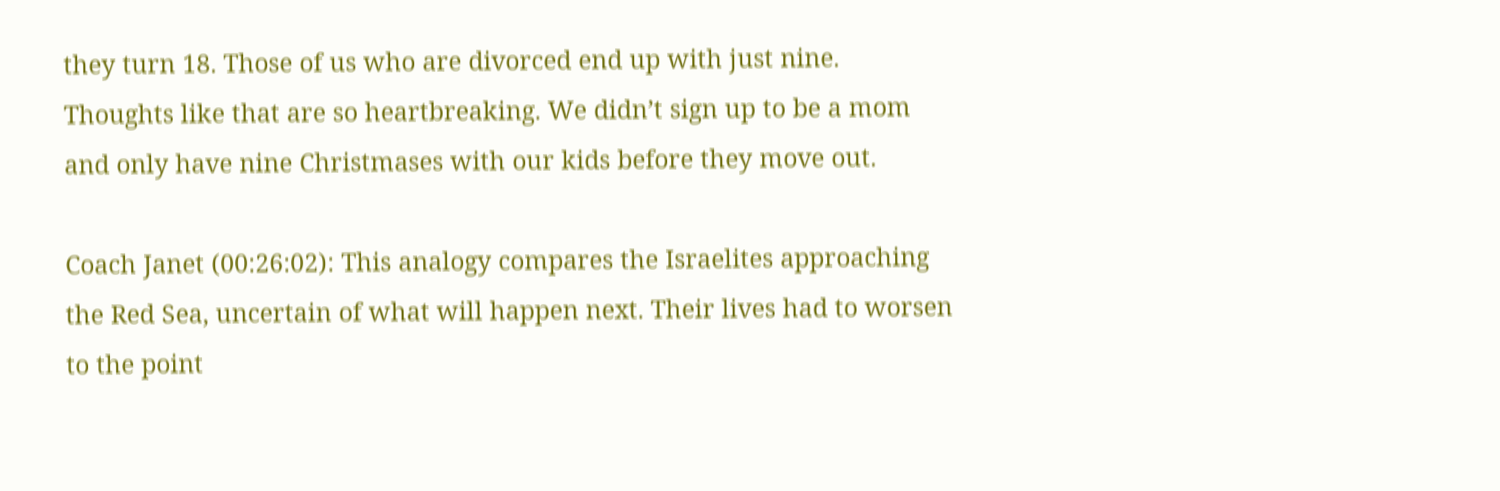they turn 18. Those of us who are divorced end up with just nine. Thoughts like that are so heartbreaking. We didn’t sign up to be a mom and only have nine Christmases with our kids before they move out.

Coach Janet (00:26:02): This analogy compares the Israelites approaching the Red Sea, uncertain of what will happen next. Their lives had to worsen to the point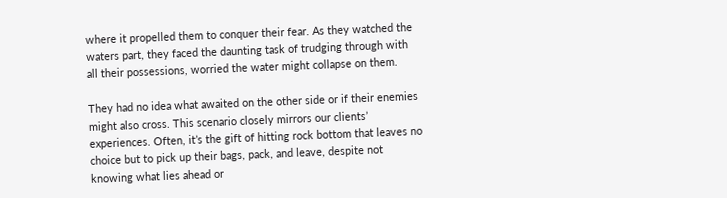where it propelled them to conquer their fear. As they watched the waters part, they faced the daunting task of trudging through with all their possessions, worried the water might collapse on them.

They had no idea what awaited on the other side or if their enemies might also cross. This scenario closely mirrors our clients’ experiences. Often, it’s the gift of hitting rock bottom that leaves no choice but to pick up their bags, pack, and leave, despite not knowing what lies ahead or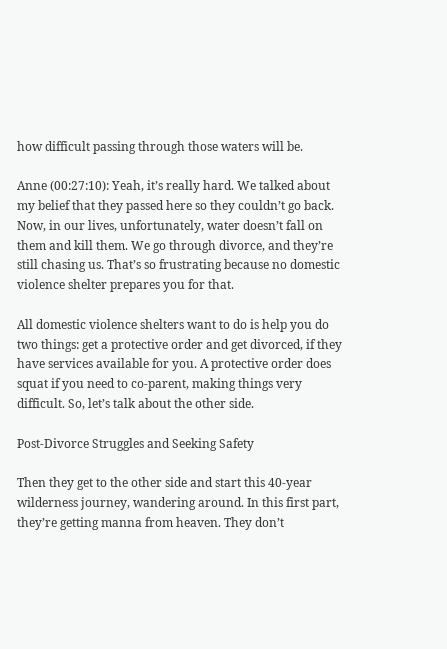how difficult passing through those waters will be.

Anne (00:27:10): Yeah, it’s really hard. We talked about my belief that they passed here so they couldn’t go back. Now, in our lives, unfortunately, water doesn’t fall on them and kill them. We go through divorce, and they’re still chasing us. That’s so frustrating because no domestic violence shelter prepares you for that.

All domestic violence shelters want to do is help you do two things: get a protective order and get divorced, if they have services available for you. A protective order does squat if you need to co-parent, making things very difficult. So, let’s talk about the other side.

Post-Divorce Struggles and Seeking Safety

Then they get to the other side and start this 40-year wilderness journey, wandering around. In this first part, they’re getting manna from heaven. They don’t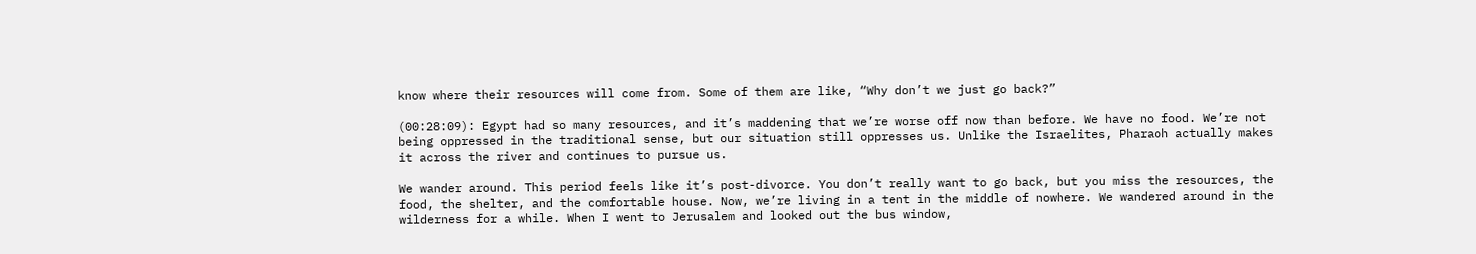know where their resources will come from. Some of them are like, “Why don’t we just go back?”

(00:28:09): Egypt had so many resources, and it’s maddening that we’re worse off now than before. We have no food. We’re not being oppressed in the traditional sense, but our situation still oppresses us. Unlike the Israelites, Pharaoh actually makes it across the river and continues to pursue us.

We wander around. This period feels like it’s post-divorce. You don’t really want to go back, but you miss the resources, the food, the shelter, and the comfortable house. Now, we’re living in a tent in the middle of nowhere. We wandered around in the wilderness for a while. When I went to Jerusalem and looked out the bus window,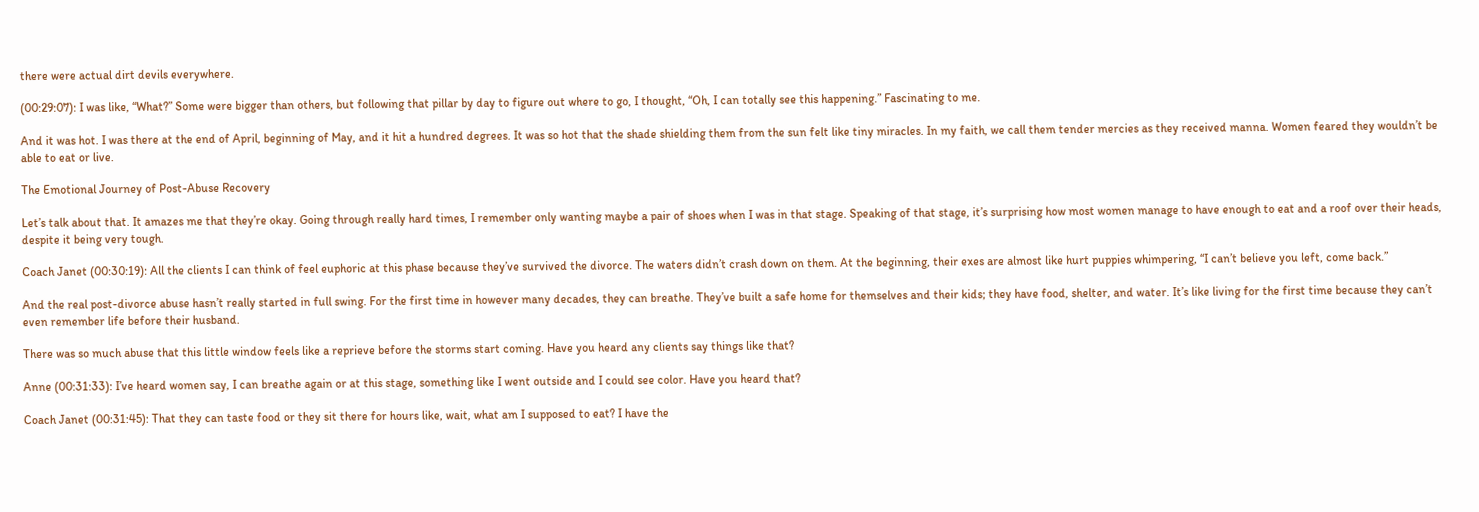there were actual dirt devils everywhere.

(00:29:07): I was like, “What?” Some were bigger than others, but following that pillar by day to figure out where to go, I thought, “Oh, I can totally see this happening.” Fascinating to me.

And it was hot. I was there at the end of April, beginning of May, and it hit a hundred degrees. It was so hot that the shade shielding them from the sun felt like tiny miracles. In my faith, we call them tender mercies as they received manna. Women feared they wouldn’t be able to eat or live.

The Emotional Journey of Post-Abuse Recovery

Let’s talk about that. It amazes me that they’re okay. Going through really hard times, I remember only wanting maybe a pair of shoes when I was in that stage. Speaking of that stage, it’s surprising how most women manage to have enough to eat and a roof over their heads, despite it being very tough.

Coach Janet (00:30:19): All the clients I can think of feel euphoric at this phase because they’ve survived the divorce. The waters didn’t crash down on them. At the beginning, their exes are almost like hurt puppies whimpering, “I can’t believe you left, come back.”

And the real post-divorce abuse hasn’t really started in full swing. For the first time in however many decades, they can breathe. They’ve built a safe home for themselves and their kids; they have food, shelter, and water. It’s like living for the first time because they can’t even remember life before their husband.

There was so much abuse that this little window feels like a reprieve before the storms start coming. Have you heard any clients say things like that?

Anne (00:31:33): I’ve heard women say, I can breathe again or at this stage, something like I went outside and I could see color. Have you heard that?

Coach Janet (00:31:45): That they can taste food or they sit there for hours like, wait, what am I supposed to eat? I have the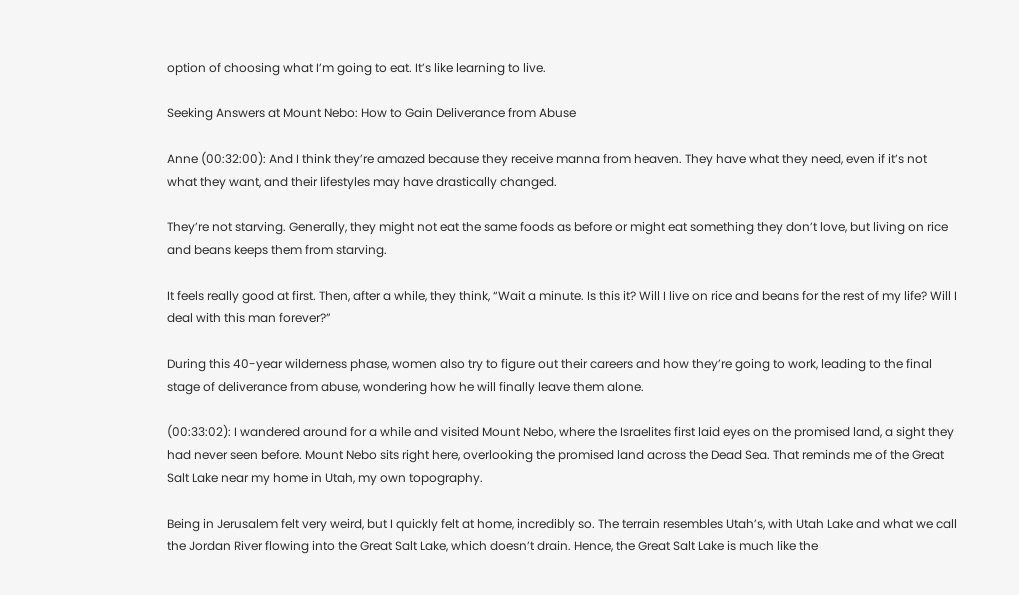option of choosing what I’m going to eat. It’s like learning to live.

Seeking Answers at Mount Nebo: How to Gain Deliverance from Abuse

Anne (00:32:00): And I think they’re amazed because they receive manna from heaven. They have what they need, even if it’s not what they want, and their lifestyles may have drastically changed.

They’re not starving. Generally, they might not eat the same foods as before or might eat something they don’t love, but living on rice and beans keeps them from starving.

It feels really good at first. Then, after a while, they think, “Wait a minute. Is this it? Will I live on rice and beans for the rest of my life? Will I deal with this man forever?”

During this 40-year wilderness phase, women also try to figure out their careers and how they’re going to work, leading to the final stage of deliverance from abuse, wondering how he will finally leave them alone.

(00:33:02): I wandered around for a while and visited Mount Nebo, where the Israelites first laid eyes on the promised land, a sight they had never seen before. Mount Nebo sits right here, overlooking the promised land across the Dead Sea. That reminds me of the Great Salt Lake near my home in Utah, my own topography.

Being in Jerusalem felt very weird, but I quickly felt at home, incredibly so. The terrain resembles Utah’s, with Utah Lake and what we call the Jordan River flowing into the Great Salt Lake, which doesn’t drain. Hence, the Great Salt Lake is much like the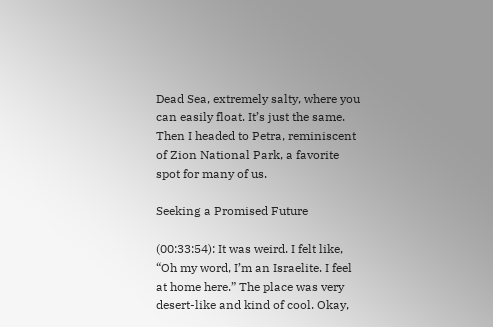Dead Sea, extremely salty, where you can easily float. It’s just the same. Then I headed to Petra, reminiscent of Zion National Park, a favorite spot for many of us.

Seeking a Promised Future

(00:33:54): It was weird. I felt like, “Oh my word, I’m an Israelite. I feel at home here.” The place was very desert-like and kind of cool. Okay,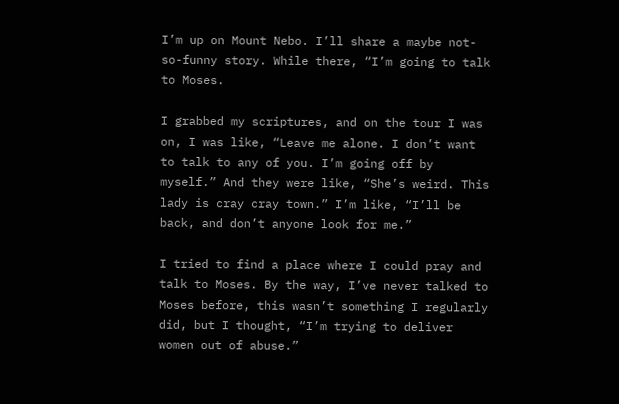I’m up on Mount Nebo. I’ll share a maybe not-so-funny story. While there, “I’m going to talk to Moses.

I grabbed my scriptures, and on the tour I was on, I was like, “Leave me alone. I don’t want to talk to any of you. I’m going off by myself.” And they were like, “She’s weird. This lady is cray cray town.” I’m like, “I’ll be back, and don’t anyone look for me.”

I tried to find a place where I could pray and talk to Moses. By the way, I’ve never talked to Moses before, this wasn’t something I regularly did, but I thought, “I’m trying to deliver women out of abuse.”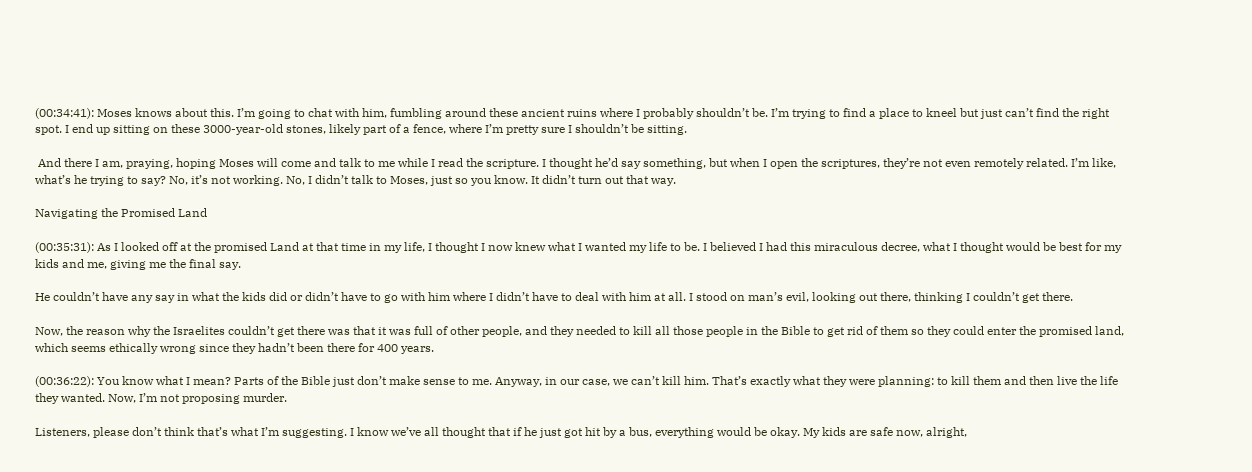(00:34:41): Moses knows about this. I’m going to chat with him, fumbling around these ancient ruins where I probably shouldn’t be. I’m trying to find a place to kneel but just can’t find the right spot. I end up sitting on these 3000-year-old stones, likely part of a fence, where I’m pretty sure I shouldn’t be sitting.

 And there I am, praying, hoping Moses will come and talk to me while I read the scripture. I thought he’d say something, but when I open the scriptures, they’re not even remotely related. I’m like, what’s he trying to say? No, it’s not working. No, I didn’t talk to Moses, just so you know. It didn’t turn out that way.

Navigating the Promised Land

(00:35:31): As I looked off at the promised Land at that time in my life, I thought I now knew what I wanted my life to be. I believed I had this miraculous decree, what I thought would be best for my kids and me, giving me the final say.

He couldn’t have any say in what the kids did or didn’t have to go with him where I didn’t have to deal with him at all. I stood on man’s evil, looking out there, thinking I couldn’t get there.

Now, the reason why the Israelites couldn’t get there was that it was full of other people, and they needed to kill all those people in the Bible to get rid of them so they could enter the promised land, which seems ethically wrong since they hadn’t been there for 400 years.

(00:36:22): You know what I mean? Parts of the Bible just don’t make sense to me. Anyway, in our case, we can’t kill him. That’s exactly what they were planning: to kill them and then live the life they wanted. Now, I’m not proposing murder.

Listeners, please don’t think that’s what I’m suggesting. I know we’ve all thought that if he just got hit by a bus, everything would be okay. My kids are safe now, alright,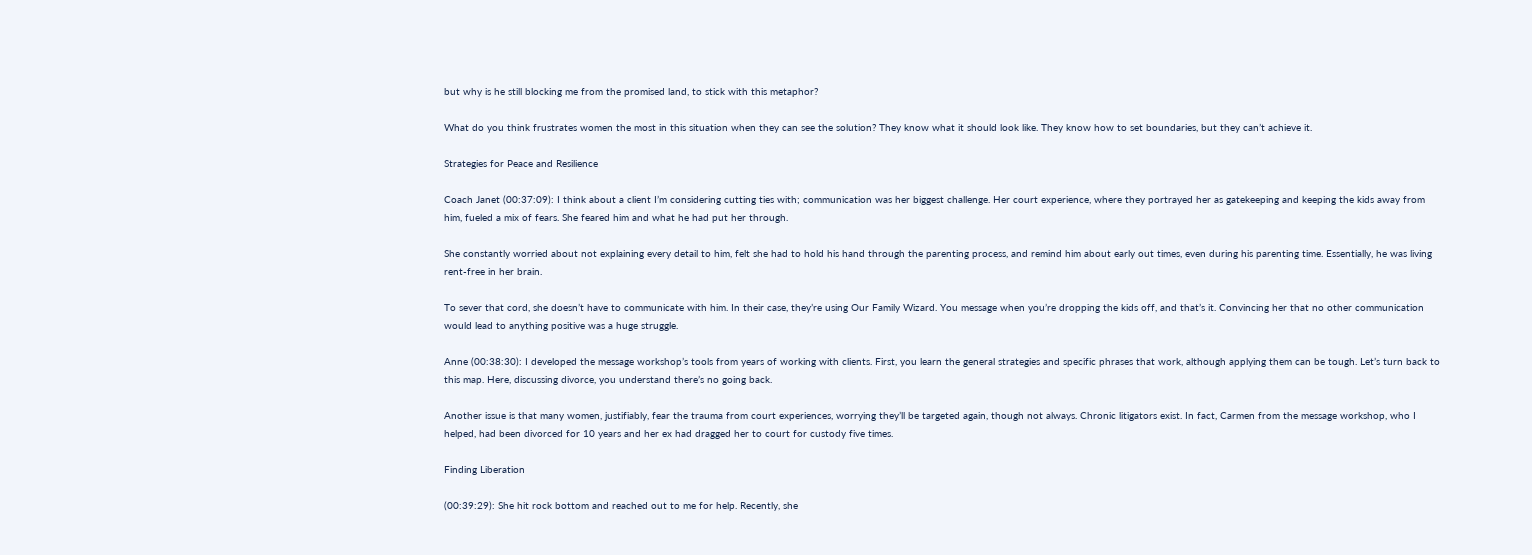but why is he still blocking me from the promised land, to stick with this metaphor?

What do you think frustrates women the most in this situation when they can see the solution? They know what it should look like. They know how to set boundaries, but they can’t achieve it.

Strategies for Peace and Resilience

Coach Janet (00:37:09): I think about a client I’m considering cutting ties with; communication was her biggest challenge. Her court experience, where they portrayed her as gatekeeping and keeping the kids away from him, fueled a mix of fears. She feared him and what he had put her through.

She constantly worried about not explaining every detail to him, felt she had to hold his hand through the parenting process, and remind him about early out times, even during his parenting time. Essentially, he was living rent-free in her brain.

To sever that cord, she doesn’t have to communicate with him. In their case, they’re using Our Family Wizard. You message when you’re dropping the kids off, and that’s it. Convincing her that no other communication would lead to anything positive was a huge struggle.

Anne (00:38:30): I developed the message workshop’s tools from years of working with clients. First, you learn the general strategies and specific phrases that work, although applying them can be tough. Let’s turn back to this map. Here, discussing divorce, you understand there’s no going back.

Another issue is that many women, justifiably, fear the trauma from court experiences, worrying they’ll be targeted again, though not always. Chronic litigators exist. In fact, Carmen from the message workshop, who I helped, had been divorced for 10 years and her ex had dragged her to court for custody five times.

Finding Liberation

(00:39:29): She hit rock bottom and reached out to me for help. Recently, she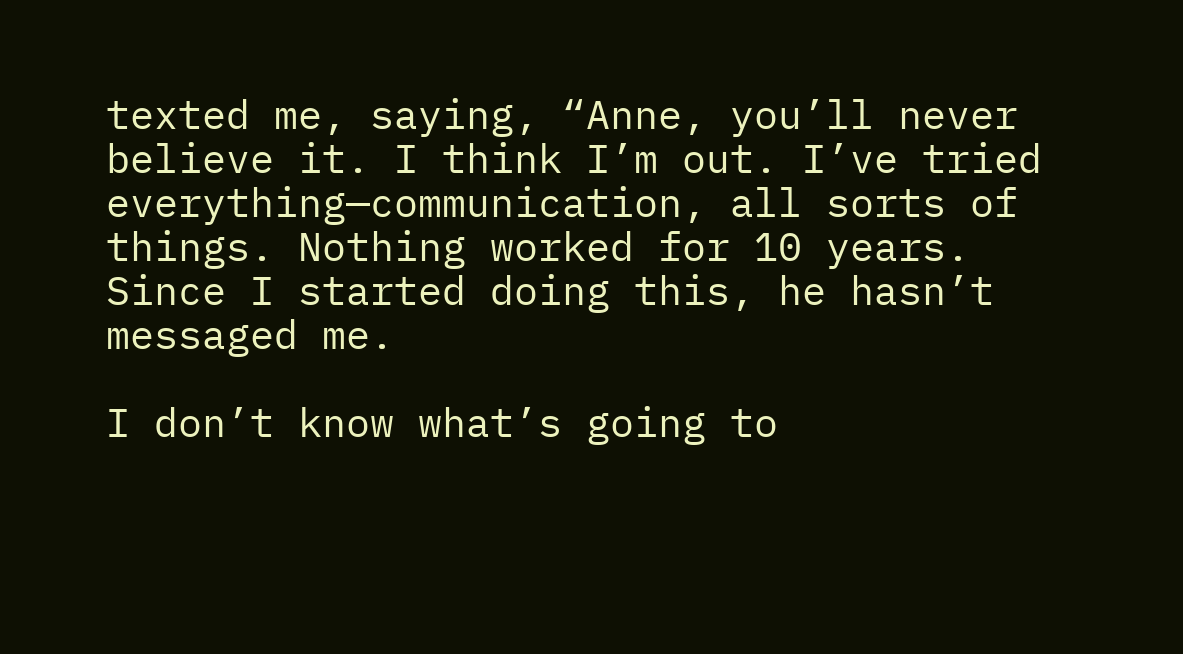texted me, saying, “Anne, you’ll never believe it. I think I’m out. I’ve tried everything—communication, all sorts of things. Nothing worked for 10 years. Since I started doing this, he hasn’t messaged me.

I don’t know what’s going to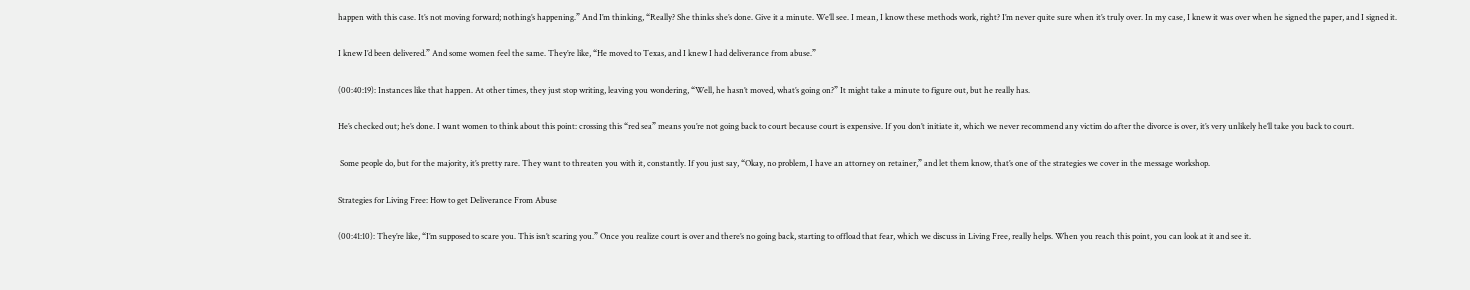happen with this case. It’s not moving forward; nothing’s happening.” And I’m thinking, “Really? She thinks she’s done. Give it a minute. We’ll see. I mean, I know these methods work, right? I’m never quite sure when it’s truly over. In my case, I knew it was over when he signed the paper, and I signed it.

I knew I’d been delivered.” And some women feel the same. They’re like, “He moved to Texas, and I knew I had deliverance from abuse.”

(00:40:19): Instances like that happen. At other times, they just stop writing, leaving you wondering, “Well, he hasn’t moved, what’s going on?” It might take a minute to figure out, but he really has.

He’s checked out; he’s done. I want women to think about this point: crossing this “red sea” means you’re not going back to court because court is expensive. If you don’t initiate it, which we never recommend any victim do after the divorce is over, it’s very unlikely he’ll take you back to court.

 Some people do, but for the majority, it’s pretty rare. They want to threaten you with it, constantly. If you just say, “Okay, no problem, I have an attorney on retainer,” and let them know, that’s one of the strategies we cover in the message workshop.

Strategies for Living Free: How to get Deliverance From Abuse

(00:41:10): They’re like, “I’m supposed to scare you. This isn’t scaring you.” Once you realize court is over and there’s no going back, starting to offload that fear, which we discuss in Living Free, really helps. When you reach this point, you can look at it and see it.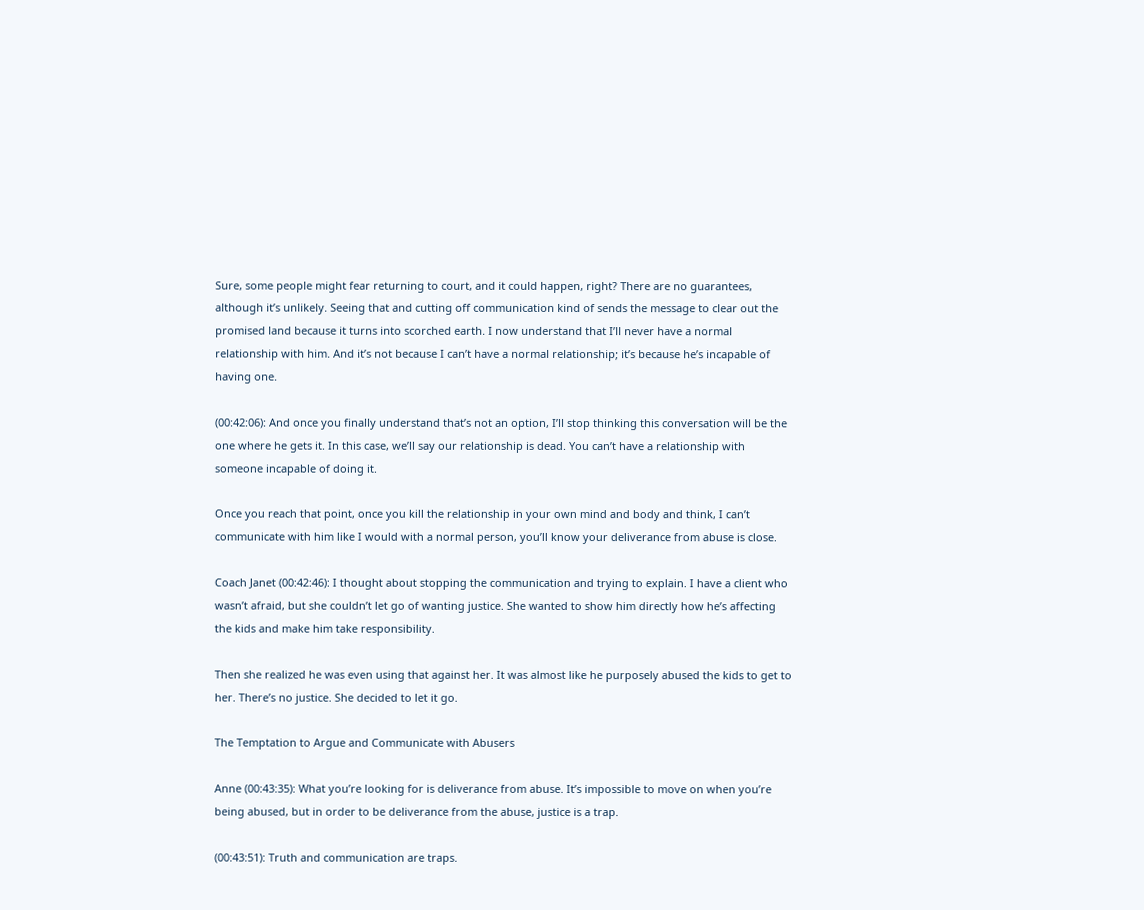Sure, some people might fear returning to court, and it could happen, right? There are no guarantees, although it’s unlikely. Seeing that and cutting off communication kind of sends the message to clear out the promised land because it turns into scorched earth. I now understand that I’ll never have a normal relationship with him. And it’s not because I can’t have a normal relationship; it’s because he’s incapable of having one.

(00:42:06): And once you finally understand that’s not an option, I’ll stop thinking this conversation will be the one where he gets it. In this case, we’ll say our relationship is dead. You can’t have a relationship with someone incapable of doing it.

Once you reach that point, once you kill the relationship in your own mind and body and think, I can’t communicate with him like I would with a normal person, you’ll know your deliverance from abuse is close.

Coach Janet (00:42:46): I thought about stopping the communication and trying to explain. I have a client who wasn’t afraid, but she couldn’t let go of wanting justice. She wanted to show him directly how he’s affecting the kids and make him take responsibility.

Then she realized he was even using that against her. It was almost like he purposely abused the kids to get to her. There’s no justice. She decided to let it go.

The Temptation to Argue and Communicate with Abusers

Anne (00:43:35): What you’re looking for is deliverance from abuse. It’s impossible to move on when you’re being abused, but in order to be deliverance from the abuse, justice is a trap.

(00:43:51): Truth and communication are traps.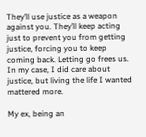They’ll use justice as a weapon against you. They’ll keep acting just to prevent you from getting justice, forcing you to keep coming back. Letting go frees us. In my case, I did care about justice, but living the life I wanted mattered more.

My ex, being an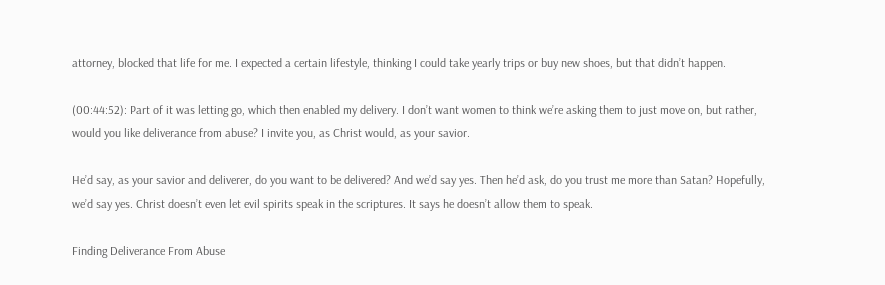attorney, blocked that life for me. I expected a certain lifestyle, thinking I could take yearly trips or buy new shoes, but that didn’t happen.

(00:44:52): Part of it was letting go, which then enabled my delivery. I don’t want women to think we’re asking them to just move on, but rather, would you like deliverance from abuse? I invite you, as Christ would, as your savior.

He’d say, as your savior and deliverer, do you want to be delivered? And we’d say yes. Then he’d ask, do you trust me more than Satan? Hopefully, we’d say yes. Christ doesn’t even let evil spirits speak in the scriptures. It says he doesn’t allow them to speak.

Finding Deliverance From Abuse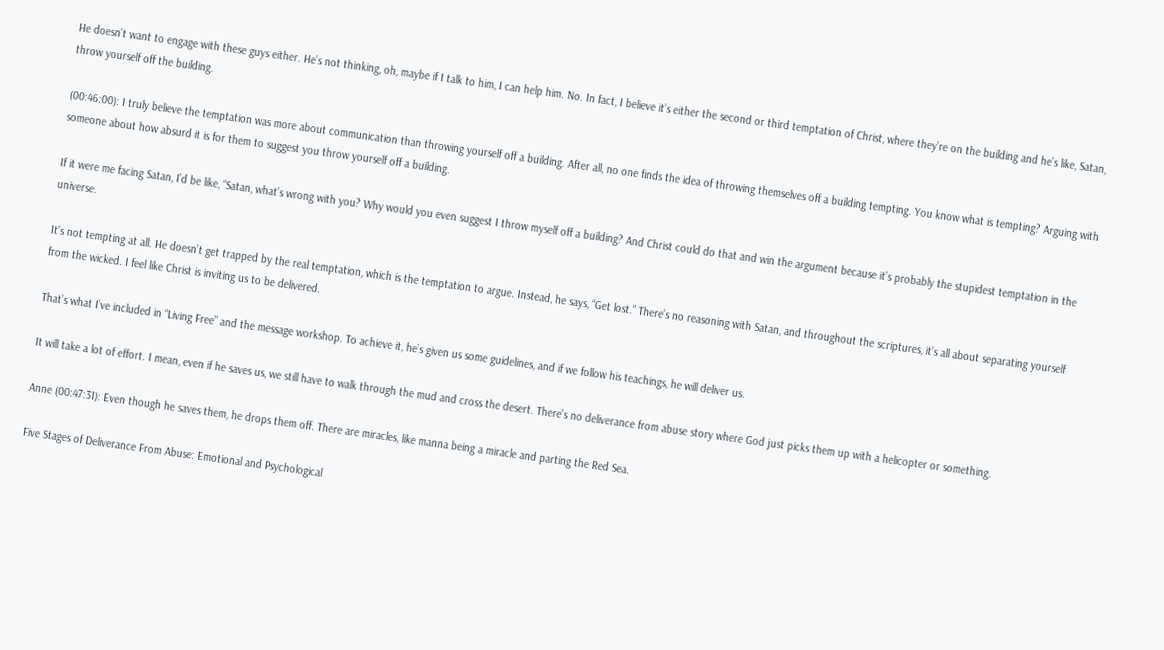He doesn’t want to engage with these guys either. He’s not thinking, oh, maybe if I talk to him, I can help him. No. In fact, I believe it’s either the second or third temptation of Christ, where they’re on the building and he’s like, Satan, throw yourself off the building.

(00:46:00): I truly believe the temptation was more about communication than throwing yourself off a building. After all, no one finds the idea of throwing themselves off a building tempting. You know what is tempting? Arguing with someone about how absurd it is for them to suggest you throw yourself off a building.

If it were me facing Satan, I’d be like, “Satan, what’s wrong with you? Why would you even suggest I throw myself off a building? And Christ could do that and win the argument because it’s probably the stupidest temptation in the universe.

It’s not tempting at all. He doesn’t get trapped by the real temptation, which is the temptation to argue. Instead, he says, “Get lost.” There’s no reasoning with Satan, and throughout the scriptures, it’s all about separating yourself from the wicked. I feel like Christ is inviting us to be delivered.

That’s what I’ve included in “Living Free” and the message workshop. To achieve it, he’s given us some guidelines, and if we follow his teachings, he will deliver us.

It will take a lot of effort. I mean, even if he saves us, we still have to walk through the mud and cross the desert. There’s no deliverance from abuse story where God just picks them up with a helicopter or something.

Anne (00:47:31): Even though he saves them, he drops them off. There are miracles, like manna being a miracle and parting the Red Sea.

Five Stages of Deliverance From Abuse: Emotional and Psychological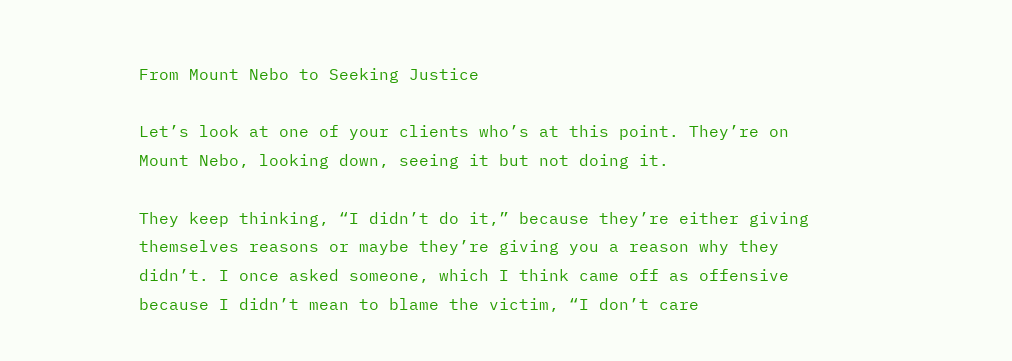From Mount Nebo to Seeking Justice

Let’s look at one of your clients who’s at this point. They’re on Mount Nebo, looking down, seeing it but not doing it.

They keep thinking, “I didn’t do it,” because they’re either giving themselves reasons or maybe they’re giving you a reason why they didn’t. I once asked someone, which I think came off as offensive because I didn’t mean to blame the victim, “I don’t care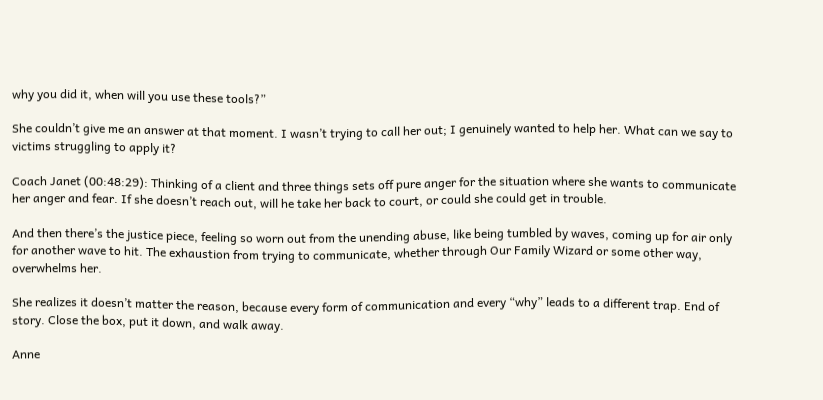why you did it, when will you use these tools?”

She couldn’t give me an answer at that moment. I wasn’t trying to call her out; I genuinely wanted to help her. What can we say to victims struggling to apply it?

Coach Janet (00:48:29): Thinking of a client and three things sets off pure anger for the situation where she wants to communicate her anger and fear. If she doesn’t reach out, will he take her back to court, or could she could get in trouble.

And then there’s the justice piece, feeling so worn out from the unending abuse, like being tumbled by waves, coming up for air only for another wave to hit. The exhaustion from trying to communicate, whether through Our Family Wizard or some other way, overwhelms her.

She realizes it doesn’t matter the reason, because every form of communication and every “why” leads to a different trap. End of story. Close the box, put it down, and walk away.

Anne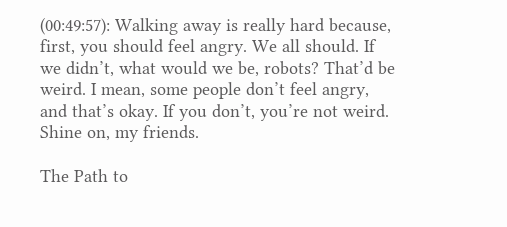(00:49:57): Walking away is really hard because, first, you should feel angry. We all should. If we didn’t, what would we be, robots? That’d be weird. I mean, some people don’t feel angry, and that’s okay. If you don’t, you’re not weird. Shine on, my friends.

The Path to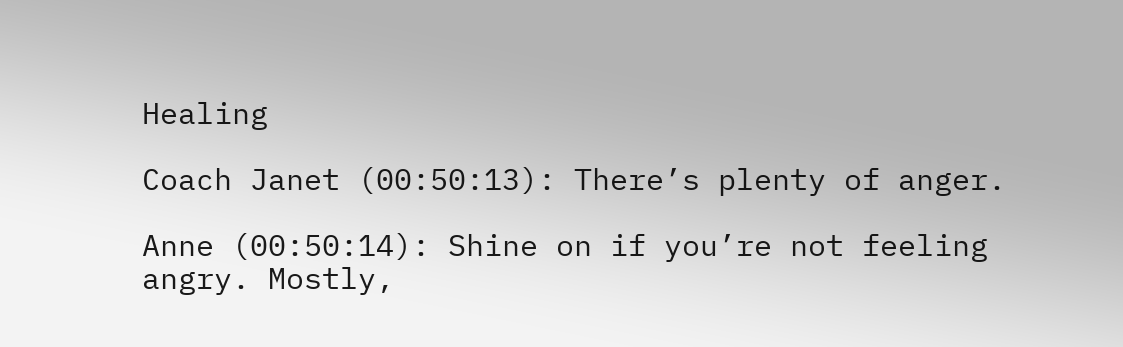Healing

Coach Janet (00:50:13): There’s plenty of anger.

Anne (00:50:14): Shine on if you’re not feeling angry. Mostly,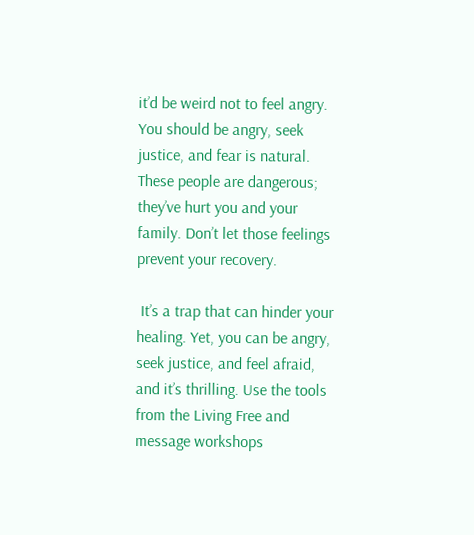it’d be weird not to feel angry. You should be angry, seek justice, and fear is natural. These people are dangerous; they’ve hurt you and your family. Don’t let those feelings prevent your recovery.

 It’s a trap that can hinder your healing. Yet, you can be angry, seek justice, and feel afraid, and it’s thrilling. Use the tools from the Living Free and message workshops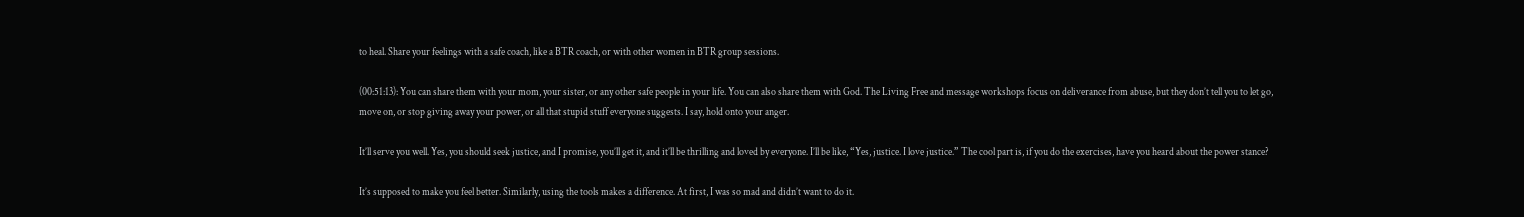to heal. Share your feelings with a safe coach, like a BTR coach, or with other women in BTR group sessions.

(00:51:13): You can share them with your mom, your sister, or any other safe people in your life. You can also share them with God. The Living Free and message workshops focus on deliverance from abuse, but they don’t tell you to let go, move on, or stop giving away your power, or all that stupid stuff everyone suggests. I say, hold onto your anger.

It’ll serve you well. Yes, you should seek justice, and I promise, you’ll get it, and it’ll be thrilling and loved by everyone. I’ll be like, “Yes, justice. I love justice.” The cool part is, if you do the exercises, have you heard about the power stance?

It’s supposed to make you feel better. Similarly, using the tools makes a difference. At first, I was so mad and didn’t want to do it.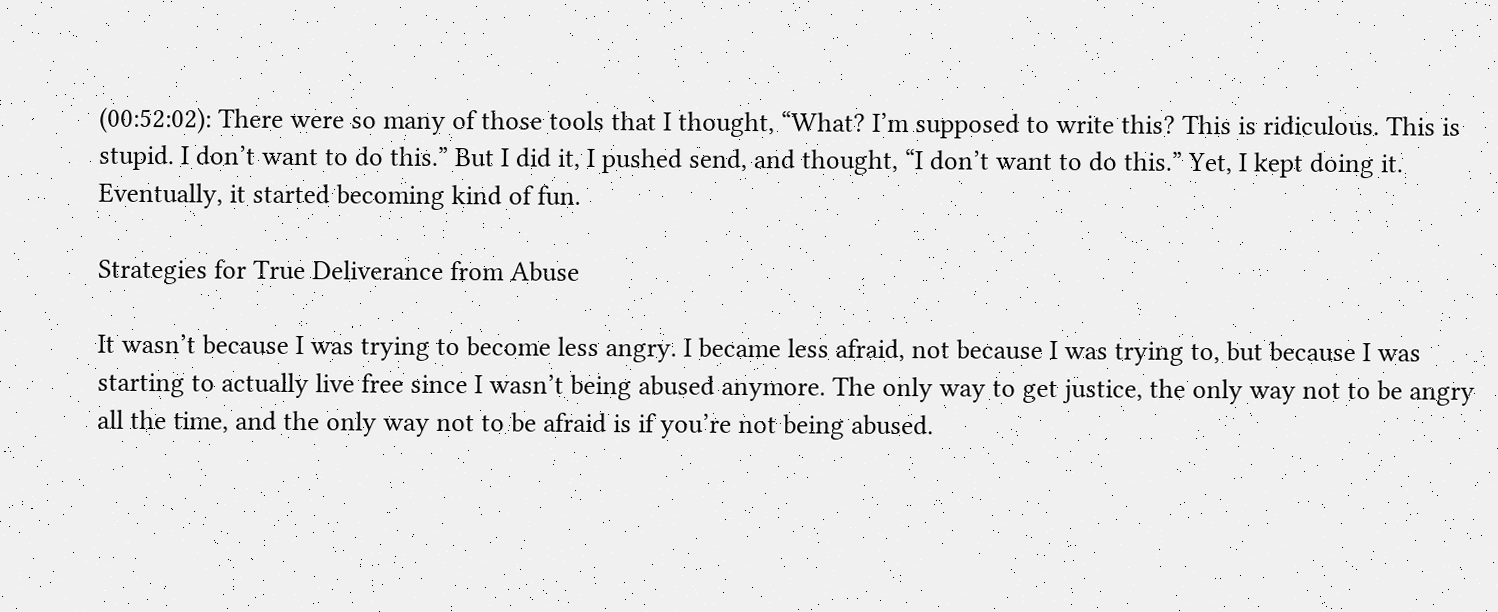(00:52:02): There were so many of those tools that I thought, “What? I’m supposed to write this? This is ridiculous. This is stupid. I don’t want to do this.” But I did it, I pushed send, and thought, “I don’t want to do this.” Yet, I kept doing it. Eventually, it started becoming kind of fun.

Strategies for True Deliverance from Abuse

It wasn’t because I was trying to become less angry. I became less afraid, not because I was trying to, but because I was starting to actually live free since I wasn’t being abused anymore. The only way to get justice, the only way not to be angry all the time, and the only way not to be afraid is if you’re not being abused.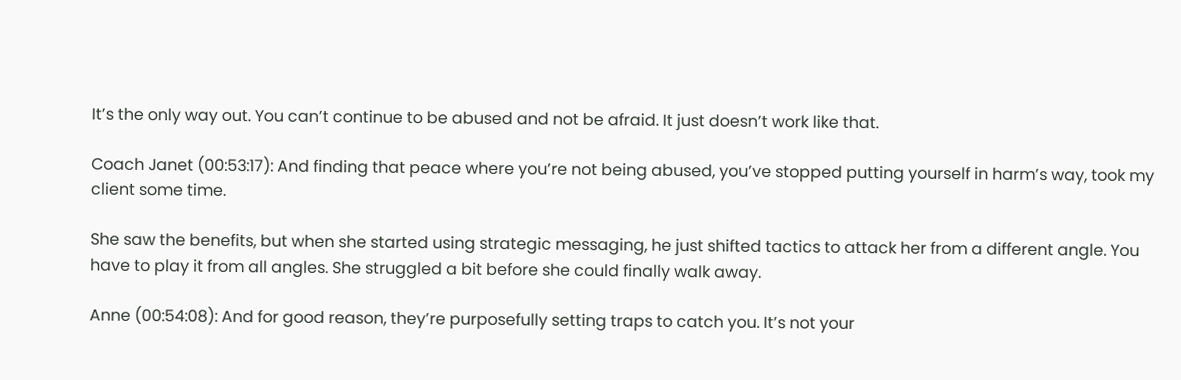It’s the only way out. You can’t continue to be abused and not be afraid. It just doesn’t work like that.

Coach Janet (00:53:17): And finding that peace where you’re not being abused, you’ve stopped putting yourself in harm’s way, took my client some time.

She saw the benefits, but when she started using strategic messaging, he just shifted tactics to attack her from a different angle. You have to play it from all angles. She struggled a bit before she could finally walk away.

Anne (00:54:08): And for good reason, they’re purposefully setting traps to catch you. It’s not your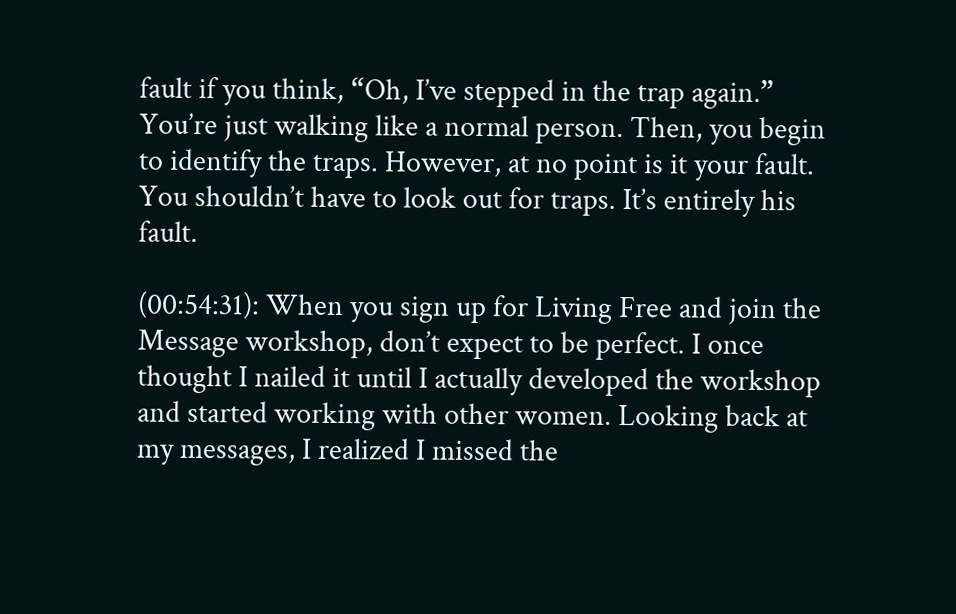fault if you think, “Oh, I’ve stepped in the trap again.” You’re just walking like a normal person. Then, you begin to identify the traps. However, at no point is it your fault. You shouldn’t have to look out for traps. It’s entirely his fault.

(00:54:31): When you sign up for Living Free and join the Message workshop, don’t expect to be perfect. I once thought I nailed it until I actually developed the workshop and started working with other women. Looking back at my messages, I realized I missed the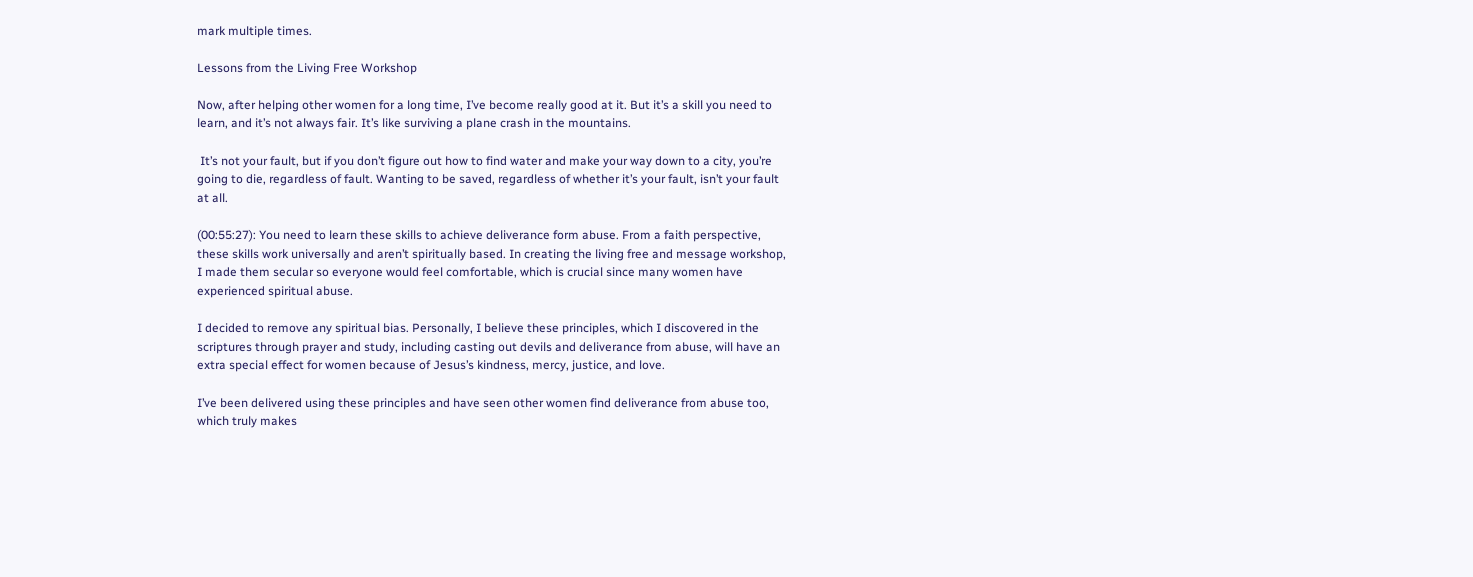mark multiple times.

Lessons from the Living Free Workshop

Now, after helping other women for a long time, I’ve become really good at it. But it’s a skill you need to learn, and it’s not always fair. It’s like surviving a plane crash in the mountains.

 It’s not your fault, but if you don’t figure out how to find water and make your way down to a city, you’re going to die, regardless of fault. Wanting to be saved, regardless of whether it’s your fault, isn’t your fault at all.

(00:55:27): You need to learn these skills to achieve deliverance form abuse. From a faith perspective, these skills work universally and aren’t spiritually based. In creating the living free and message workshop, I made them secular so everyone would feel comfortable, which is crucial since many women have experienced spiritual abuse.

I decided to remove any spiritual bias. Personally, I believe these principles, which I discovered in the scriptures through prayer and study, including casting out devils and deliverance from abuse, will have an extra special effect for women because of Jesus’s kindness, mercy, justice, and love.

I’ve been delivered using these principles and have seen other women find deliverance from abuse too, which truly makes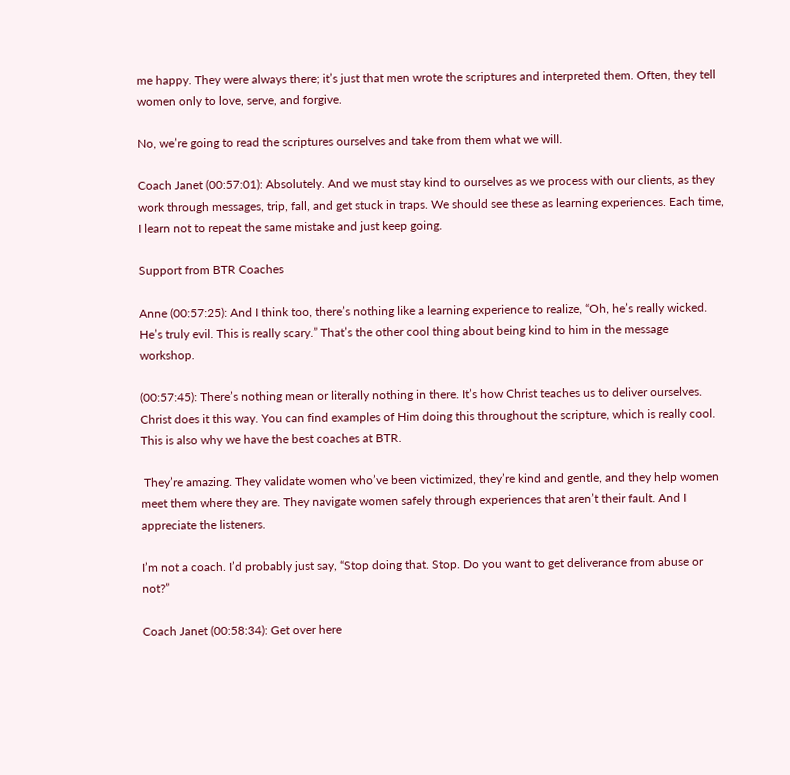me happy. They were always there; it’s just that men wrote the scriptures and interpreted them. Often, they tell women only to love, serve, and forgive.

No, we’re going to read the scriptures ourselves and take from them what we will.

Coach Janet (00:57:01): Absolutely. And we must stay kind to ourselves as we process with our clients, as they work through messages, trip, fall, and get stuck in traps. We should see these as learning experiences. Each time, I learn not to repeat the same mistake and just keep going.

Support from BTR Coaches

Anne (00:57:25): And I think too, there’s nothing like a learning experience to realize, “Oh, he’s really wicked. He’s truly evil. This is really scary.” That’s the other cool thing about being kind to him in the message workshop.

(00:57:45): There’s nothing mean or literally nothing in there. It’s how Christ teaches us to deliver ourselves. Christ does it this way. You can find examples of Him doing this throughout the scripture, which is really cool. This is also why we have the best coaches at BTR.

 They’re amazing. They validate women who’ve been victimized, they’re kind and gentle, and they help women meet them where they are. They navigate women safely through experiences that aren’t their fault. And I appreciate the listeners.

I’m not a coach. I’d probably just say, “Stop doing that. Stop. Do you want to get deliverance from abuse or not?”

Coach Janet (00:58:34): Get over here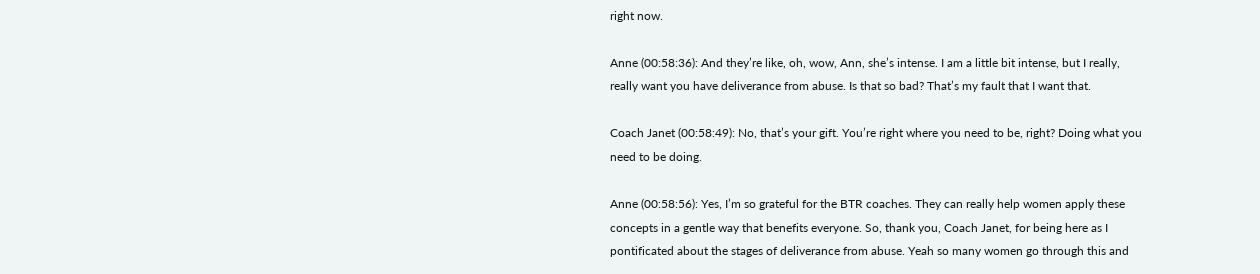right now.

Anne (00:58:36): And they’re like, oh, wow, Ann, she’s intense. I am a little bit intense, but I really, really want you have deliverance from abuse. Is that so bad? That’s my fault that I want that.

Coach Janet (00:58:49): No, that’s your gift. You’re right where you need to be, right? Doing what you need to be doing.

Anne (00:58:56): Yes, I’m so grateful for the BTR coaches. They can really help women apply these concepts in a gentle way that benefits everyone. So, thank you, Coach Janet, for being here as I pontificated about the stages of deliverance from abuse. Yeah so many women go through this and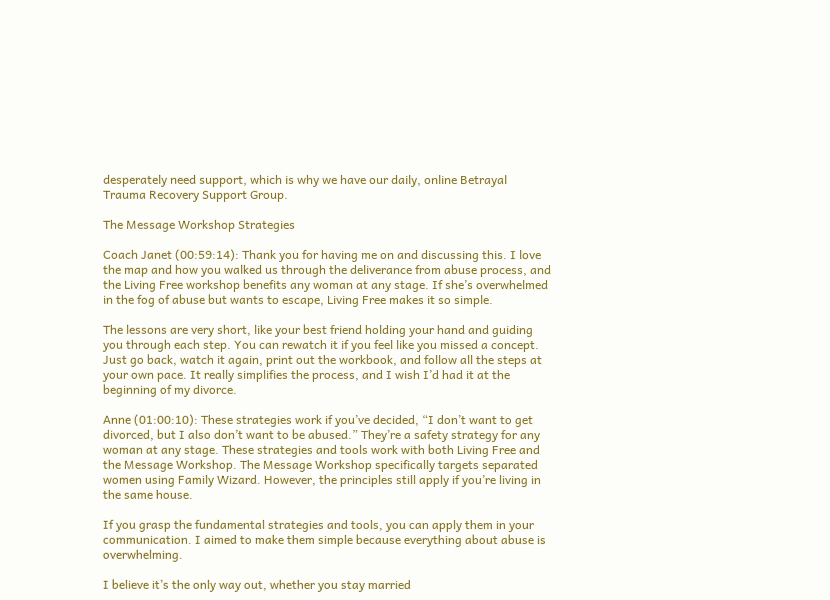desperately need support, which is why we have our daily, online Betrayal Trauma Recovery Support Group.

The Message Workshop Strategies

Coach Janet (00:59:14): Thank you for having me on and discussing this. I love the map and how you walked us through the deliverance from abuse process, and the Living Free workshop benefits any woman at any stage. If she’s overwhelmed in the fog of abuse but wants to escape, Living Free makes it so simple.

The lessons are very short, like your best friend holding your hand and guiding you through each step. You can rewatch it if you feel like you missed a concept. Just go back, watch it again, print out the workbook, and follow all the steps at your own pace. It really simplifies the process, and I wish I’d had it at the beginning of my divorce.

Anne (01:00:10): These strategies work if you’ve decided, “I don’t want to get divorced, but I also don’t want to be abused.” They’re a safety strategy for any woman at any stage. These strategies and tools work with both Living Free and the Message Workshop. The Message Workshop specifically targets separated women using Family Wizard. However, the principles still apply if you’re living in the same house.

If you grasp the fundamental strategies and tools, you can apply them in your communication. I aimed to make them simple because everything about abuse is overwhelming.

I believe it’s the only way out, whether you stay married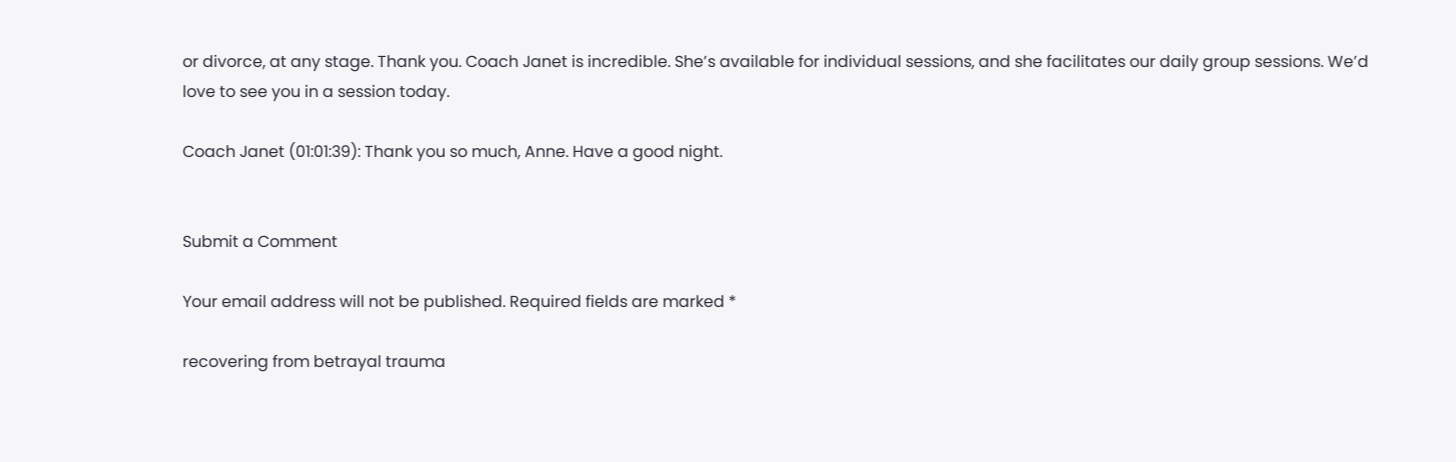or divorce, at any stage. Thank you. Coach Janet is incredible. She’s available for individual sessions, and she facilitates our daily group sessions. We’d love to see you in a session today.

Coach Janet (01:01:39): Thank you so much, Anne. Have a good night.


Submit a Comment

Your email address will not be published. Required fields are marked *

recovering from betrayal trauma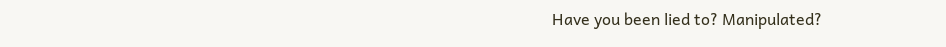Have you been lied to? Manipulated?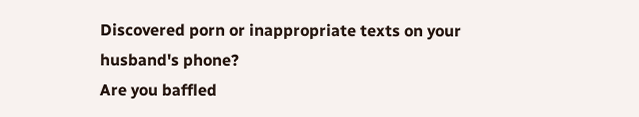Discovered porn or inappropriate texts on your husband's phone?
Are you baffled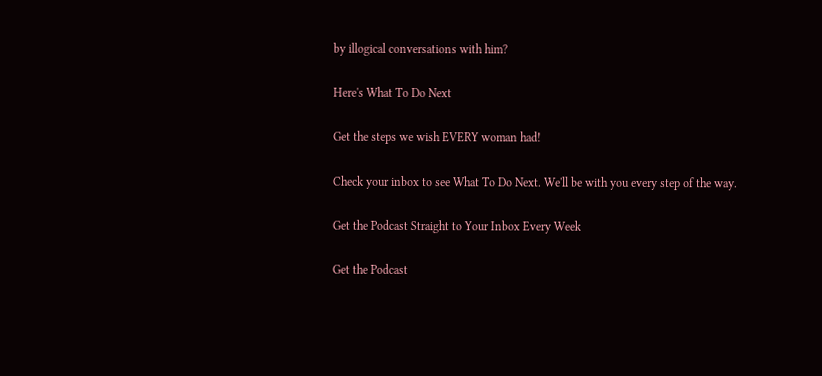by illogical conversations with him?

Here's What To Do Next

Get the steps we wish EVERY woman had!

Check your inbox to see What To Do Next. We'll be with you every step of the way.

Get the Podcast Straight to Your Inbox Every Week

Get the Podcast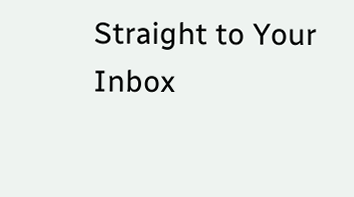Straight to Your
Inbox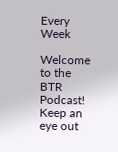Every Week

Welcome to the BTR Podcast! Keep an eye out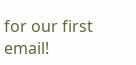for our first email!